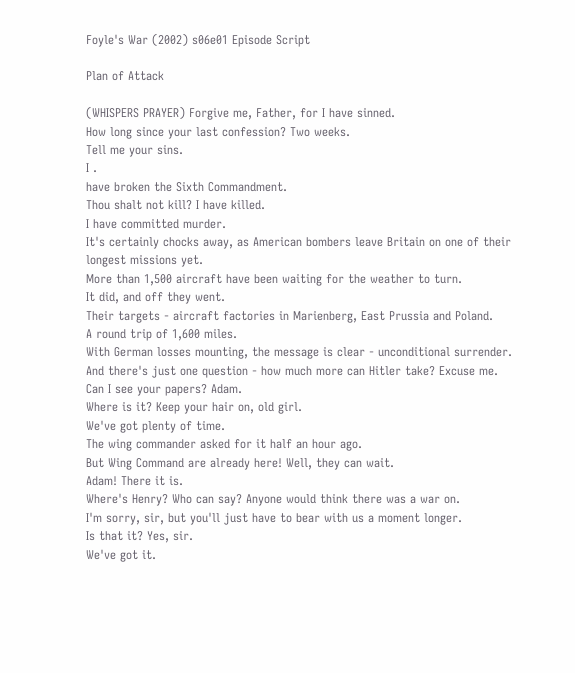Foyle's War (2002) s06e01 Episode Script

Plan of Attack

(WHISPERS PRAYER) Forgive me, Father, for I have sinned.
How long since your last confession? Two weeks.
Tell me your sins.
I .
have broken the Sixth Commandment.
Thou shalt not kill? I have killed.
I have committed murder.
It's certainly chocks away, as American bombers leave Britain on one of their longest missions yet.
More than 1,500 aircraft have been waiting for the weather to turn.
It did, and off they went.
Their targets - aircraft factories in Marienberg, East Prussia and Poland.
A round trip of 1,600 miles.
With German losses mounting, the message is clear - unconditional surrender.
And there's just one question - how much more can Hitler take? Excuse me.
Can I see your papers? Adam.
Where is it? Keep your hair on, old girl.
We've got plenty of time.
The wing commander asked for it half an hour ago.
But Wing Command are already here! Well, they can wait.
Adam! There it is.
Where's Henry? Who can say? Anyone would think there was a war on.
I'm sorry, sir, but you'll just have to bear with us a moment longer.
Is that it? Yes, sir.
We've got it.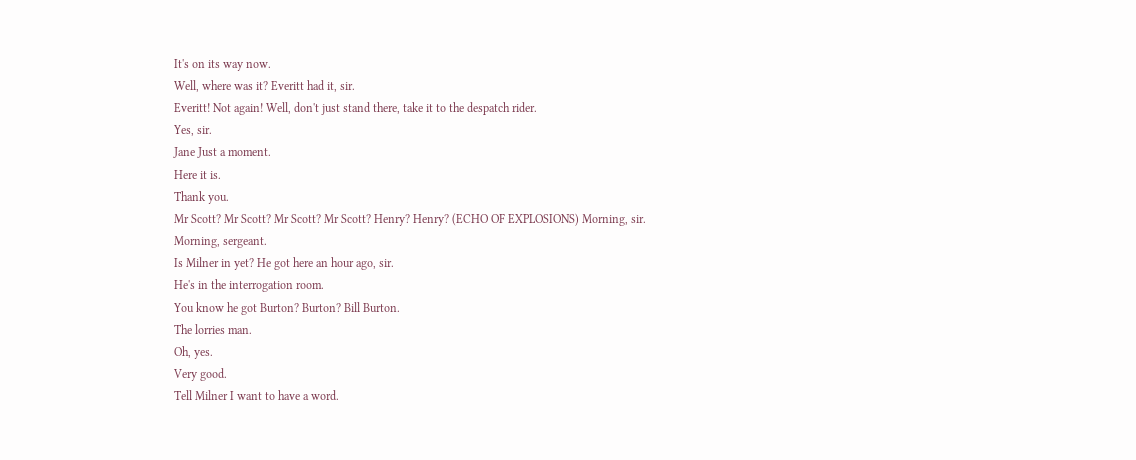It's on its way now.
Well, where was it? Everitt had it, sir.
Everitt! Not again! Well, don't just stand there, take it to the despatch rider.
Yes, sir.
Jane Just a moment.
Here it is.
Thank you.
Mr Scott? Mr Scott? Mr Scott? Mr Scott? Henry? Henry? (ECHO OF EXPLOSIONS) Morning, sir.
Morning, sergeant.
Is Milner in yet? He got here an hour ago, sir.
He's in the interrogation room.
You know he got Burton? Burton? Bill Burton.
The lorries man.
Oh, yes.
Very good.
Tell Milner I want to have a word.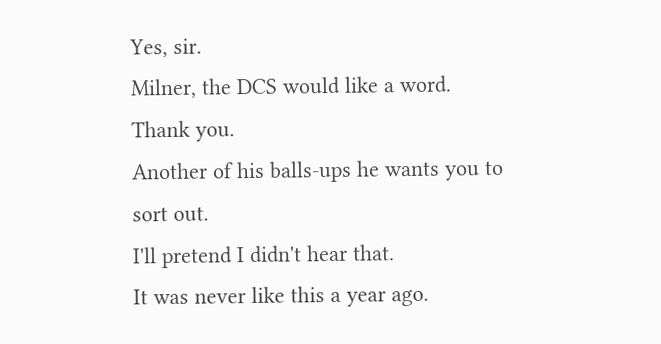Yes, sir.
Milner, the DCS would like a word.
Thank you.
Another of his balls-ups he wants you to sort out.
I'll pretend I didn't hear that.
It was never like this a year ago.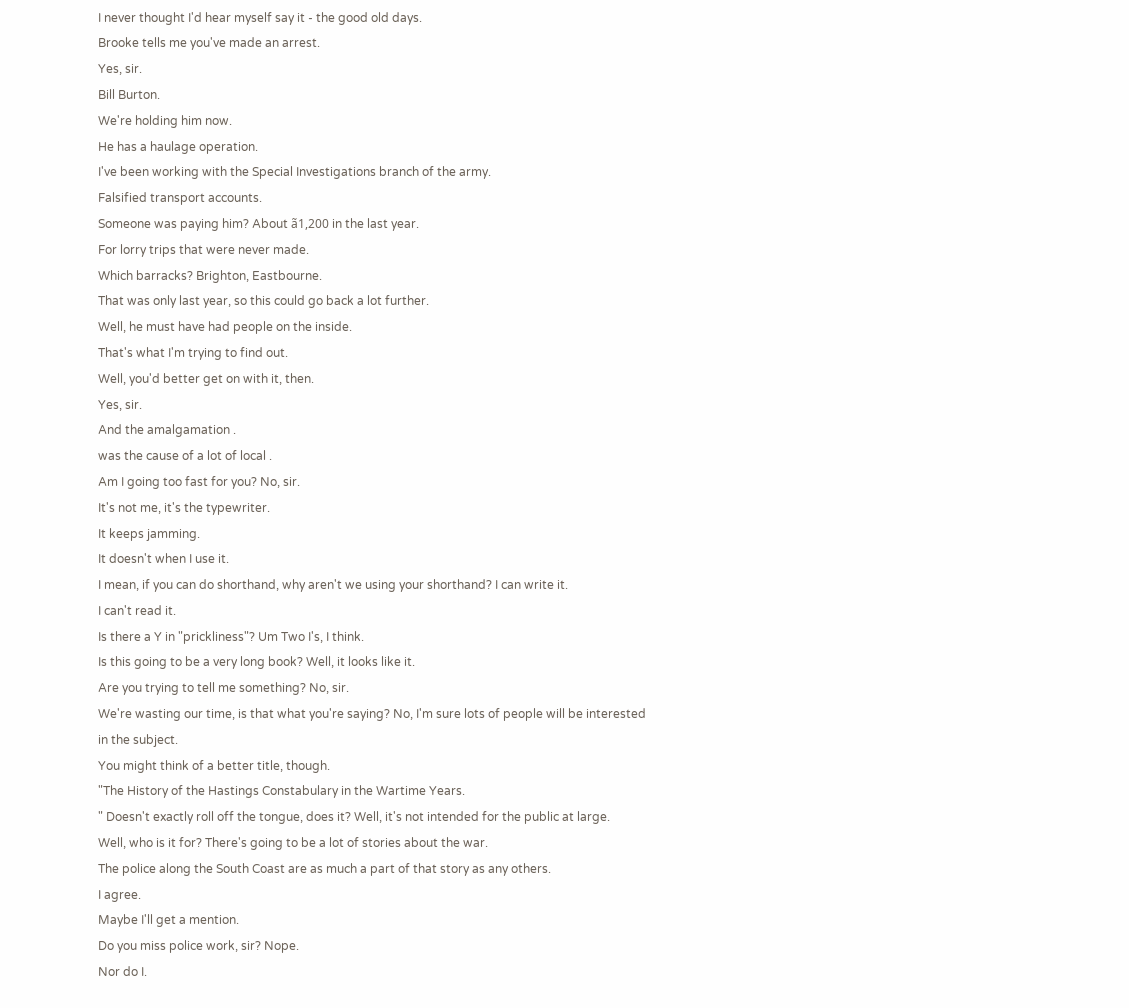I never thought I'd hear myself say it - the good old days.
Brooke tells me you've made an arrest.
Yes, sir.
Bill Burton.
We're holding him now.
He has a haulage operation.
I've been working with the Special Investigations branch of the army.
Falsified transport accounts.
Someone was paying him? About ã1,200 in the last year.
For lorry trips that were never made.
Which barracks? Brighton, Eastbourne.
That was only last year, so this could go back a lot further.
Well, he must have had people on the inside.
That's what I'm trying to find out.
Well, you'd better get on with it, then.
Yes, sir.
And the amalgamation .
was the cause of a lot of local .
Am I going too fast for you? No, sir.
It's not me, it's the typewriter.
It keeps jamming.
It doesn't when I use it.
I mean, if you can do shorthand, why aren't we using your shorthand? I can write it.
I can't read it.
Is there a Y in "prickliness"? Um Two I's, I think.
Is this going to be a very long book? Well, it looks like it.
Are you trying to tell me something? No, sir.
We're wasting our time, is that what you're saying? No, I'm sure lots of people will be interested in the subject.
You might think of a better title, though.
"The History of the Hastings Constabulary in the Wartime Years.
" Doesn't exactly roll off the tongue, does it? Well, it's not intended for the public at large.
Well, who is it for? There's going to be a lot of stories about the war.
The police along the South Coast are as much a part of that story as any others.
I agree.
Maybe I'll get a mention.
Do you miss police work, sir? Nope.
Nor do I.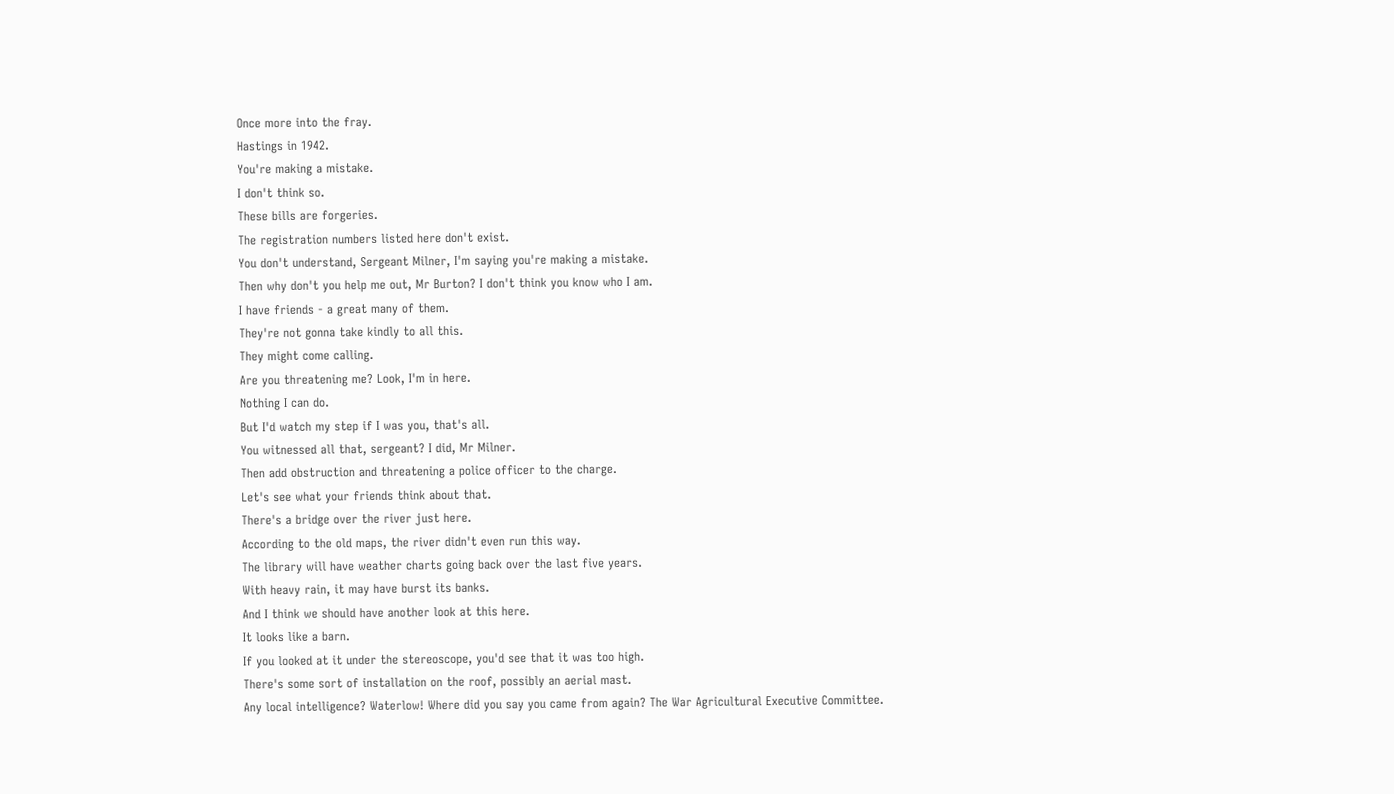Once more into the fray.
Hastings in 1942.
You're making a mistake.
I don't think so.
These bills are forgeries.
The registration numbers listed here don't exist.
You don't understand, Sergeant Milner, I'm saying you're making a mistake.
Then why don't you help me out, Mr Burton? I don't think you know who I am.
I have friends - a great many of them.
They're not gonna take kindly to all this.
They might come calling.
Are you threatening me? Look, I'm in here.
Nothing I can do.
But I'd watch my step if I was you, that's all.
You witnessed all that, sergeant? I did, Mr Milner.
Then add obstruction and threatening a police officer to the charge.
Let's see what your friends think about that.
There's a bridge over the river just here.
According to the old maps, the river didn't even run this way.
The library will have weather charts going back over the last five years.
With heavy rain, it may have burst its banks.
And I think we should have another look at this here.
It looks like a barn.
If you looked at it under the stereoscope, you'd see that it was too high.
There's some sort of installation on the roof, possibly an aerial mast.
Any local intelligence? Waterlow! Where did you say you came from again? The War Agricultural Executive Committee.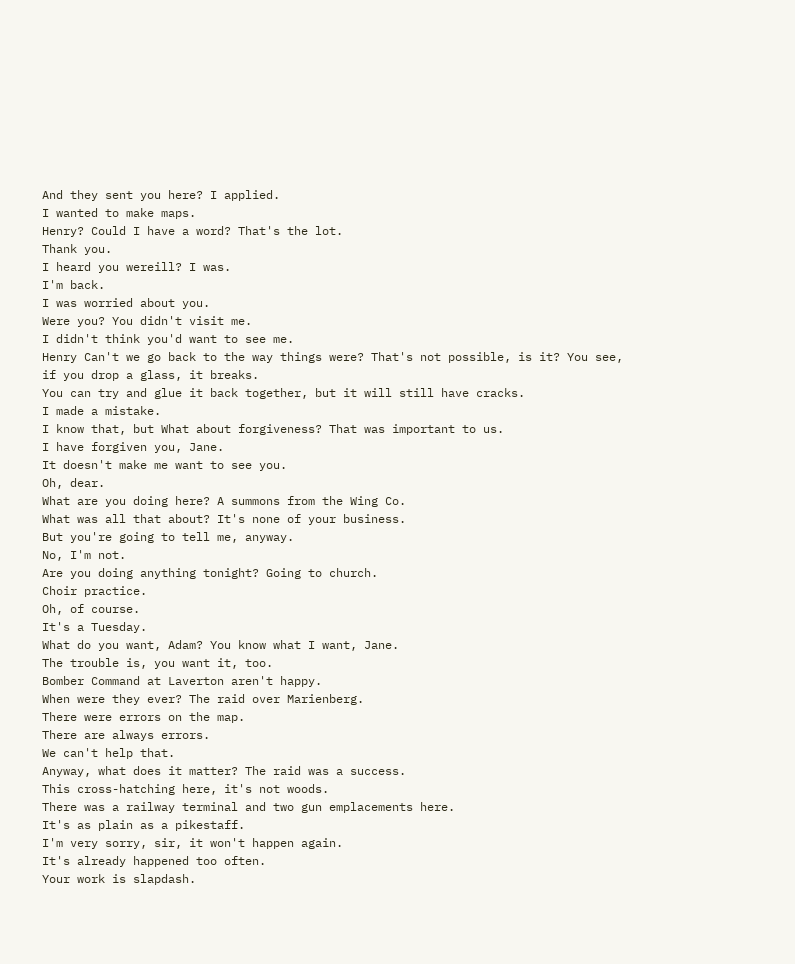And they sent you here? I applied.
I wanted to make maps.
Henry? Could I have a word? That's the lot.
Thank you.
I heard you wereill? I was.
I'm back.
I was worried about you.
Were you? You didn't visit me.
I didn't think you'd want to see me.
Henry Can't we go back to the way things were? That's not possible, is it? You see, if you drop a glass, it breaks.
You can try and glue it back together, but it will still have cracks.
I made a mistake.
I know that, but What about forgiveness? That was important to us.
I have forgiven you, Jane.
It doesn't make me want to see you.
Oh, dear.
What are you doing here? A summons from the Wing Co.
What was all that about? It's none of your business.
But you're going to tell me, anyway.
No, I'm not.
Are you doing anything tonight? Going to church.
Choir practice.
Oh, of course.
It's a Tuesday.
What do you want, Adam? You know what I want, Jane.
The trouble is, you want it, too.
Bomber Command at Laverton aren't happy.
When were they ever? The raid over Marienberg.
There were errors on the map.
There are always errors.
We can't help that.
Anyway, what does it matter? The raid was a success.
This cross-hatching here, it's not woods.
There was a railway terminal and two gun emplacements here.
It's as plain as a pikestaff.
I'm very sorry, sir, it won't happen again.
It's already happened too often.
Your work is slapdash.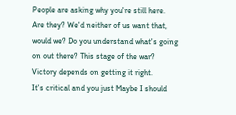People are asking why you're still here.
Are they? We'd neither of us want that, would we? Do you understand what's going on out there? This stage of the war? Victory depends on getting it right.
It's critical and you just Maybe I should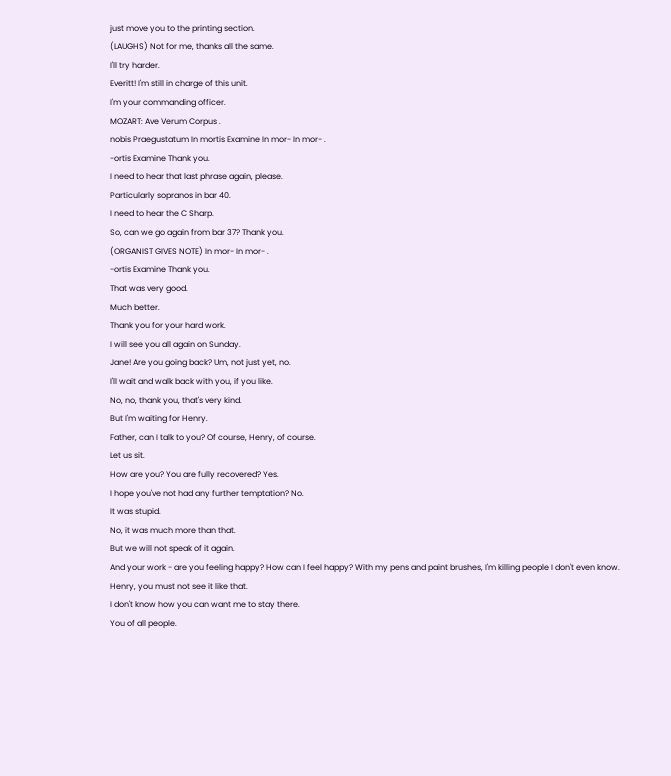just move you to the printing section.
(LAUGHS) Not for me, thanks all the same.
I'll try harder.
Everitt! I'm still in charge of this unit.
I'm your commanding officer.
MOZART: Ave Verum Corpus .
nobis Praegustatum In mortis Examine In mor- In mor- .
-ortis Examine Thank you.
I need to hear that last phrase again, please.
Particularly sopranos in bar 40.
I need to hear the C Sharp.
So, can we go again from bar 37? Thank you.
(ORGANIST GIVES NOTE) In mor- In mor- .
-ortis Examine Thank you.
That was very good.
Much better.
Thank you for your hard work.
I will see you all again on Sunday.
Jane! Are you going back? Um, not just yet, no.
I'll wait and walk back with you, if you like.
No, no, thank you, that's very kind.
But I'm waiting for Henry.
Father, can I talk to you? Of course, Henry, of course.
Let us sit.
How are you? You are fully recovered? Yes.
I hope you've not had any further temptation? No.
It was stupid.
No, it was much more than that.
But we will not speak of it again.
And your work - are you feeling happy? How can I feel happy? With my pens and paint brushes, I'm killing people I don't even know.
Henry, you must not see it like that.
I don't know how you can want me to stay there.
You of all people.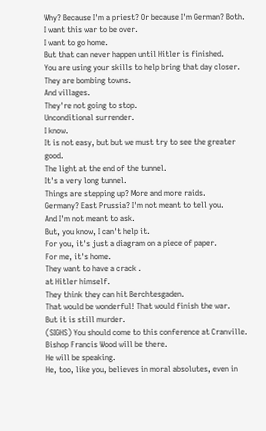Why? Because I'm a priest? Or because I'm German? Both.
I want this war to be over.
I want to go home.
But that can never happen until Hitler is finished.
You are using your skills to help bring that day closer.
They are bombing towns.
And villages.
They're not going to stop.
Unconditional surrender.
I know.
It is not easy, but but we must try to see the greater good.
The light at the end of the tunnel.
It's a very long tunnel.
Things are stepping up? More and more raids.
Germany? East Prussia? I'm not meant to tell you.
And I'm not meant to ask.
But, you know, I can't help it.
For you, it's just a diagram on a piece of paper.
For me, it's home.
They want to have a crack .
at Hitler himself.
They think they can hit Berchtesgaden.
That would be wonderful! That would finish the war.
But it is still murder.
(SIGHS) You should come to this conference at Cranville.
Bishop Francis Wood will be there.
He will be speaking.
He, too, like you, believes in moral absolutes, even in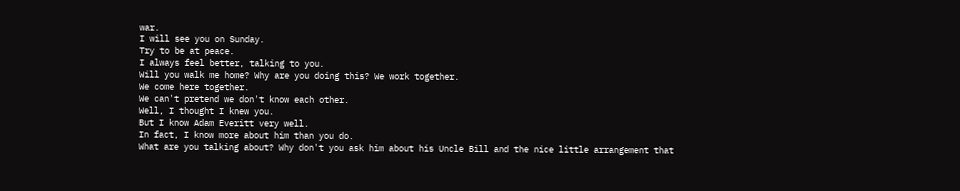war.
I will see you on Sunday.
Try to be at peace.
I always feel better, talking to you.
Will you walk me home? Why are you doing this? We work together.
We come here together.
We can't pretend we don't know each other.
Well, I thought I knew you.
But I know Adam Everitt very well.
In fact, I know more about him than you do.
What are you talking about? Why don't you ask him about his Uncle Bill and the nice little arrangement that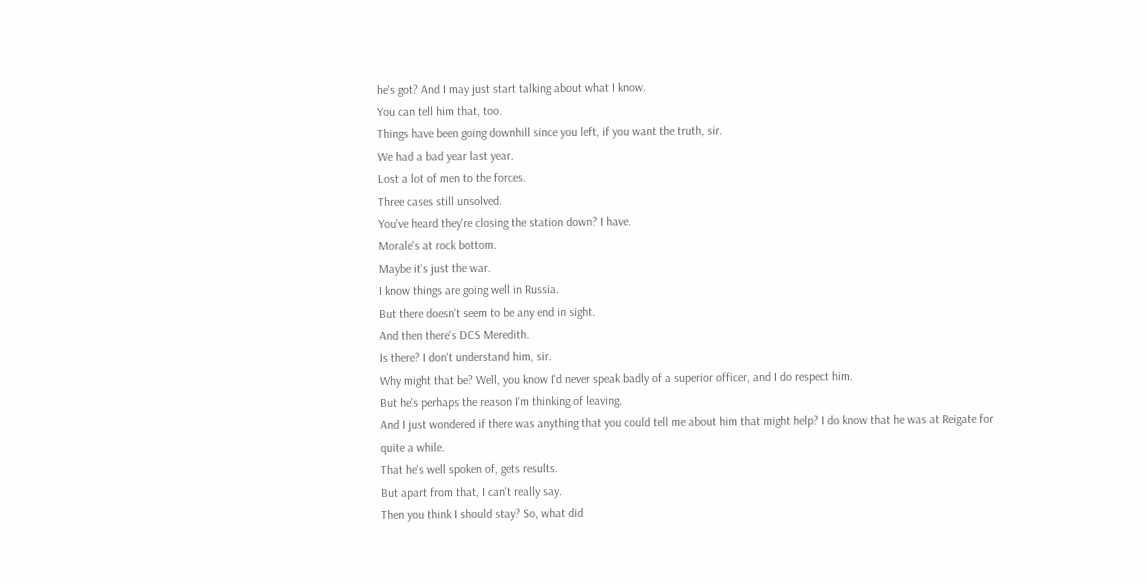he's got? And I may just start talking about what I know.
You can tell him that, too.
Things have been going downhill since you left, if you want the truth, sir.
We had a bad year last year.
Lost a lot of men to the forces.
Three cases still unsolved.
You've heard they're closing the station down? I have.
Morale's at rock bottom.
Maybe it's just the war.
I know things are going well in Russia.
But there doesn't seem to be any end in sight.
And then there's DCS Meredith.
Is there? I don't understand him, sir.
Why might that be? Well, you know I'd never speak badly of a superior officer, and I do respect him.
But he's perhaps the reason I'm thinking of leaving.
And I just wondered if there was anything that you could tell me about him that might help? I do know that he was at Reigate for quite a while.
That he's well spoken of, gets results.
But apart from that, I can't really say.
Then you think I should stay? So, what did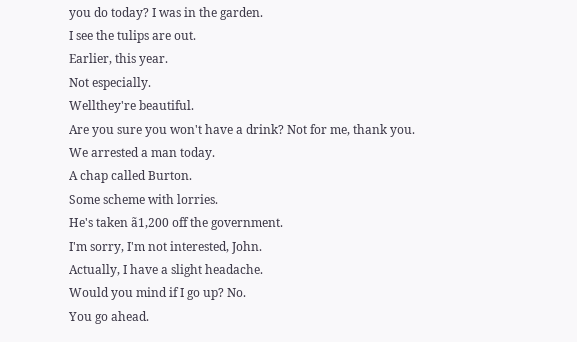you do today? I was in the garden.
I see the tulips are out.
Earlier, this year.
Not especially.
Wellthey're beautiful.
Are you sure you won't have a drink? Not for me, thank you.
We arrested a man today.
A chap called Burton.
Some scheme with lorries.
He's taken ã1,200 off the government.
I'm sorry, I'm not interested, John.
Actually, I have a slight headache.
Would you mind if I go up? No.
You go ahead.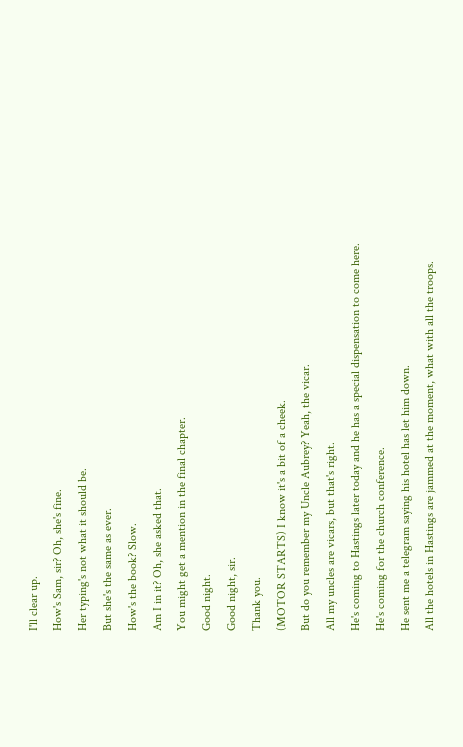I'll clear up.
How's Sam, sir? Oh, she's fine.
Her typing's not what it should be.
But she's the same as ever.
How's the book? Slow.
Am I in it? Oh, she asked that.
You might get a mention in the final chapter.
Good night.
Good night, sir.
Thank you.
(MOTOR STARTS) I know it's a bit of a cheek.
But do you remember my Uncle Aubrey? Yeah, the vicar.
All my uncles are vicars, but that's right.
He's coming to Hastings later today and he has a special dispensation to come here.
He's coming for the church conference.
He sent me a telegram saying his hotel has let him down.
All the hotels in Hastings are jammed at the moment, what with all the troops.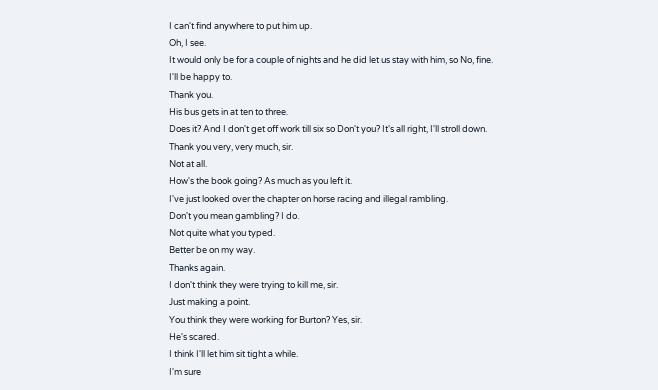I can't find anywhere to put him up.
Oh, I see.
It would only be for a couple of nights and he did let us stay with him, so No, fine.
I'll be happy to.
Thank you.
His bus gets in at ten to three.
Does it? And I don't get off work till six so Don't you? It's all right, I'll stroll down.
Thank you very, very much, sir.
Not at all.
How's the book going? As much as you left it.
I've just looked over the chapter on horse racing and illegal rambling.
Don't you mean gambling? I do.
Not quite what you typed.
Better be on my way.
Thanks again.
I don't think they were trying to kill me, sir.
Just making a point.
You think they were working for Burton? Yes, sir.
He's scared.
I think I'll let him sit tight a while.
I'm sure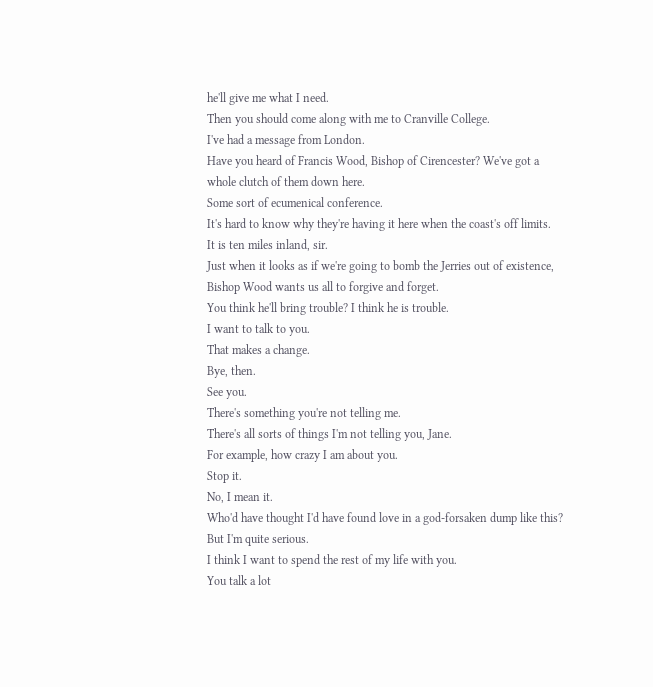he'll give me what I need.
Then you should come along with me to Cranville College.
I've had a message from London.
Have you heard of Francis Wood, Bishop of Cirencester? We've got a whole clutch of them down here.
Some sort of ecumenical conference.
It's hard to know why they're having it here when the coast's off limits.
It is ten miles inland, sir.
Just when it looks as if we're going to bomb the Jerries out of existence, Bishop Wood wants us all to forgive and forget.
You think he'll bring trouble? I think he is trouble.
I want to talk to you.
That makes a change.
Bye, then.
See you.
There's something you're not telling me.
There's all sorts of things I'm not telling you, Jane.
For example, how crazy I am about you.
Stop it.
No, I mean it.
Who'd have thought I'd have found love in a god-forsaken dump like this? But I'm quite serious.
I think I want to spend the rest of my life with you.
You talk a lot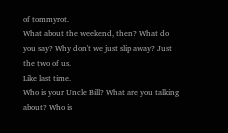of tommyrot.
What about the weekend, then? What do you say? Why don't we just slip away? Just the two of us.
Like last time.
Who is your Uncle Bill? What are you talking about? Who is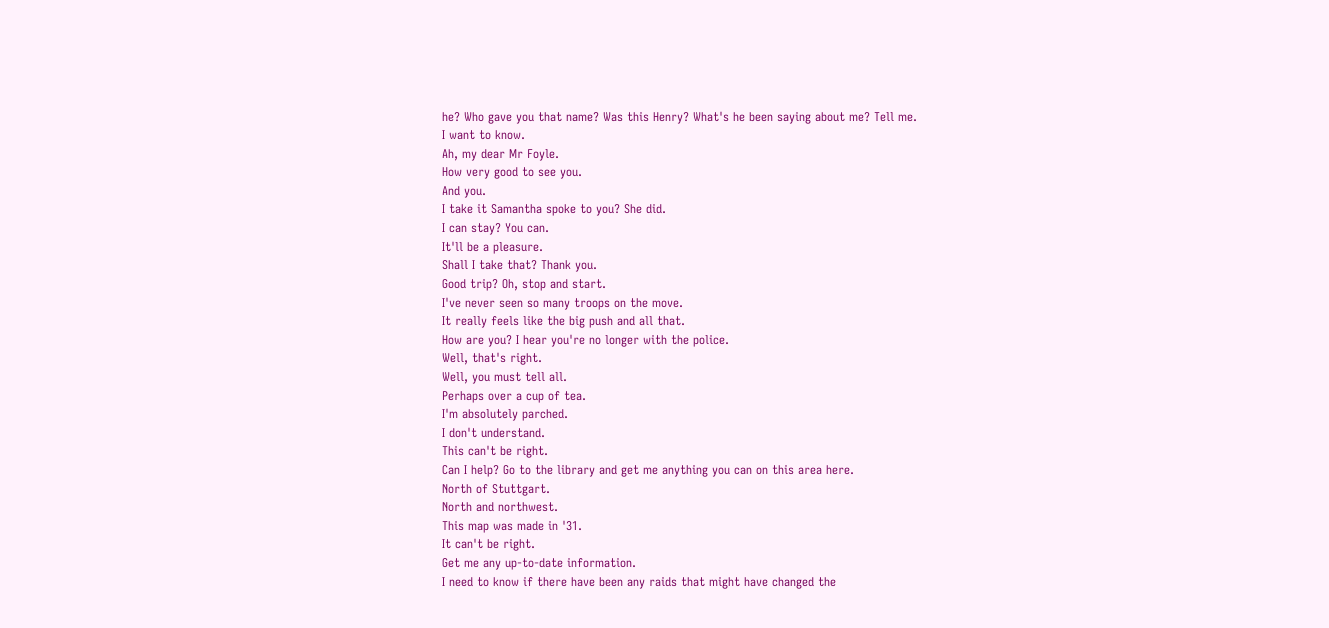he? Who gave you that name? Was this Henry? What's he been saying about me? Tell me.
I want to know.
Ah, my dear Mr Foyle.
How very good to see you.
And you.
I take it Samantha spoke to you? She did.
I can stay? You can.
It'll be a pleasure.
Shall I take that? Thank you.
Good trip? Oh, stop and start.
I've never seen so many troops on the move.
It really feels like the big push and all that.
How are you? I hear you're no longer with the police.
Well, that's right.
Well, you must tell all.
Perhaps over a cup of tea.
I'm absolutely parched.
I don't understand.
This can't be right.
Can I help? Go to the library and get me anything you can on this area here.
North of Stuttgart.
North and northwest.
This map was made in '31.
It can't be right.
Get me any up-to-date information.
I need to know if there have been any raids that might have changed the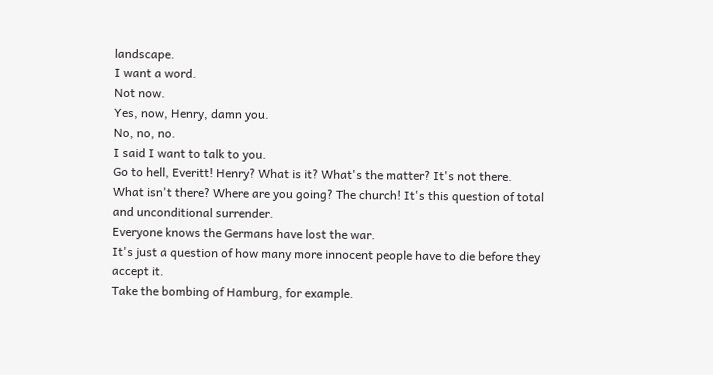landscape.
I want a word.
Not now.
Yes, now, Henry, damn you.
No, no, no.
I said I want to talk to you.
Go to hell, Everitt! Henry? What is it? What's the matter? It's not there.
What isn't there? Where are you going? The church! It's this question of total and unconditional surrender.
Everyone knows the Germans have lost the war.
It's just a question of how many more innocent people have to die before they accept it.
Take the bombing of Hamburg, for example.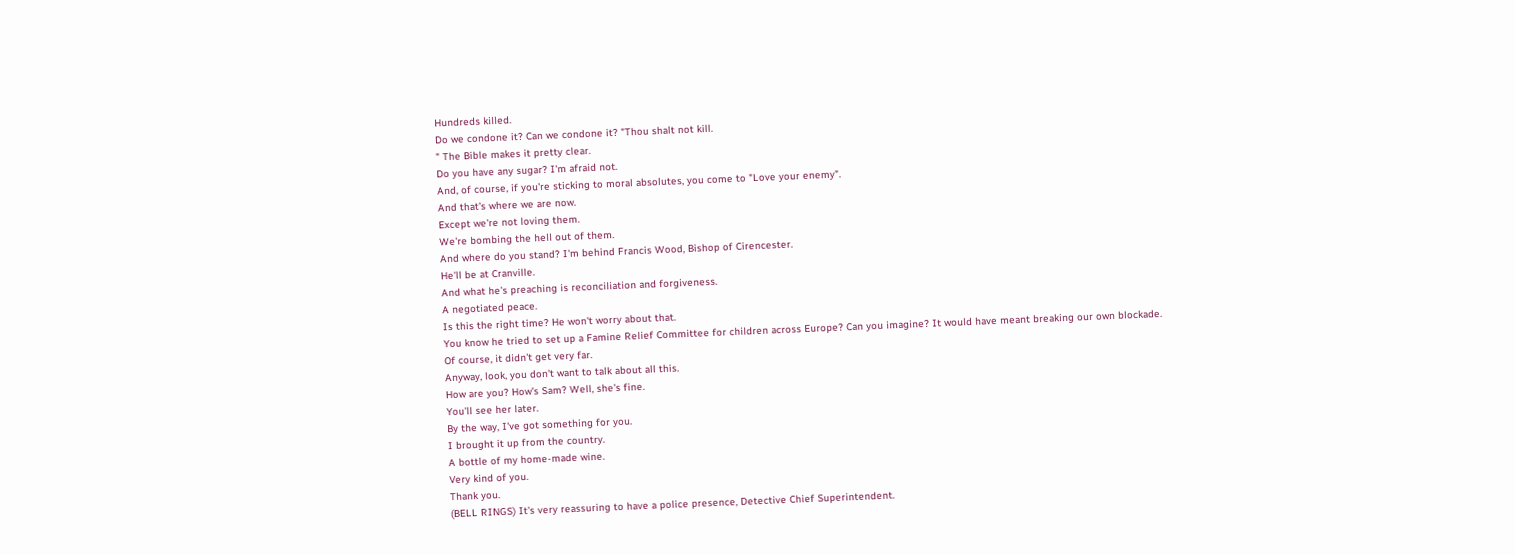Hundreds killed.
Do we condone it? Can we condone it? "Thou shalt not kill.
" The Bible makes it pretty clear.
Do you have any sugar? I'm afraid not.
And, of course, if you're sticking to moral absolutes, you come to "Love your enemy".
And that's where we are now.
Except we're not loving them.
We're bombing the hell out of them.
And where do you stand? I'm behind Francis Wood, Bishop of Cirencester.
He'll be at Cranville.
And what he's preaching is reconciliation and forgiveness.
A negotiated peace.
Is this the right time? He won't worry about that.
You know he tried to set up a Famine Relief Committee for children across Europe? Can you imagine? It would have meant breaking our own blockade.
Of course, it didn't get very far.
Anyway, look, you don't want to talk about all this.
How are you? How's Sam? Well, she's fine.
You'll see her later.
By the way, I've got something for you.
I brought it up from the country.
A bottle of my home-made wine.
Very kind of you.
Thank you.
(BELL RINGS) It's very reassuring to have a police presence, Detective Chief Superintendent.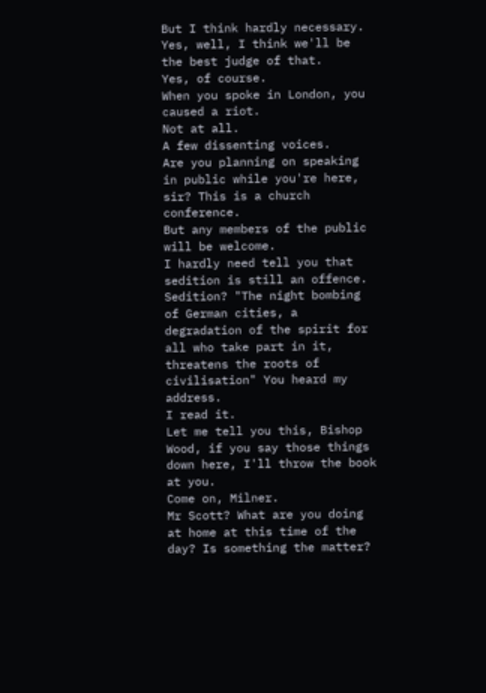But I think hardly necessary.
Yes, well, I think we'll be the best judge of that.
Yes, of course.
When you spoke in London, you caused a riot.
Not at all.
A few dissenting voices.
Are you planning on speaking in public while you're here, sir? This is a church conference.
But any members of the public will be welcome.
I hardly need tell you that sedition is still an offence.
Sedition? "The night bombing of German cities, a degradation of the spirit for all who take part in it, threatens the roots of civilisation" You heard my address.
I read it.
Let me tell you this, Bishop Wood, if you say those things down here, I'll throw the book at you.
Come on, Milner.
Mr Scott? What are you doing at home at this time of the day? Is something the matter?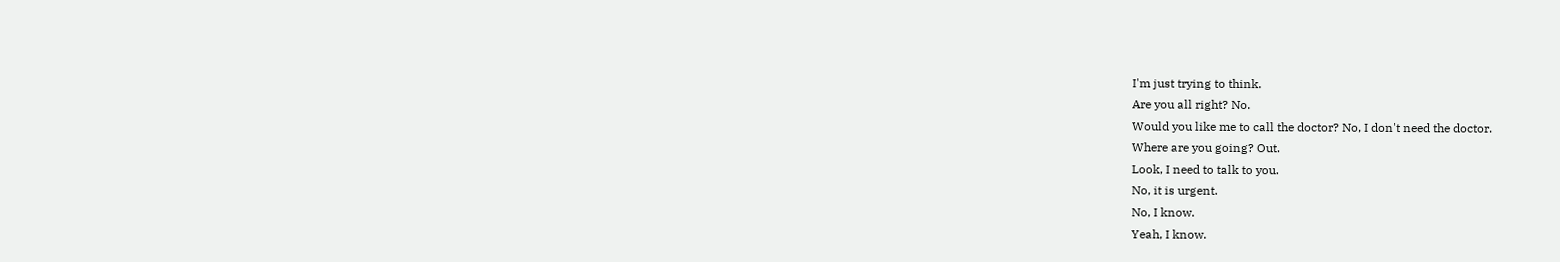I'm just trying to think.
Are you all right? No.
Would you like me to call the doctor? No, I don't need the doctor.
Where are you going? Out.
Look, I need to talk to you.
No, it is urgent.
No, I know.
Yeah, I know.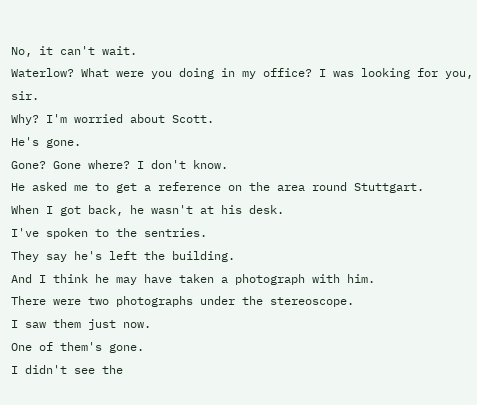No, it can't wait.
Waterlow? What were you doing in my office? I was looking for you, sir.
Why? I'm worried about Scott.
He's gone.
Gone? Gone where? I don't know.
He asked me to get a reference on the area round Stuttgart.
When I got back, he wasn't at his desk.
I've spoken to the sentries.
They say he's left the building.
And I think he may have taken a photograph with him.
There were two photographs under the stereoscope.
I saw them just now.
One of them's gone.
I didn't see the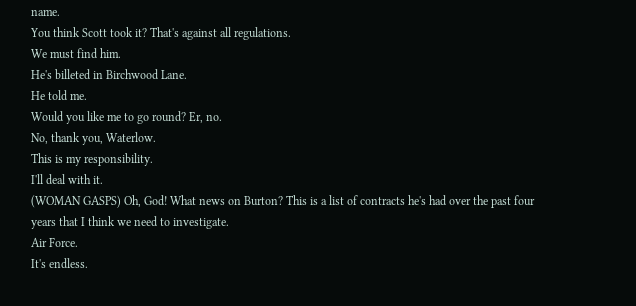name.
You think Scott took it? That's against all regulations.
We must find him.
He's billeted in Birchwood Lane.
He told me.
Would you like me to go round? Er, no.
No, thank you, Waterlow.
This is my responsibility.
I'll deal with it.
(WOMAN GASPS) Oh, God! What news on Burton? This is a list of contracts he's had over the past four years that I think we need to investigate.
Air Force.
It's endless.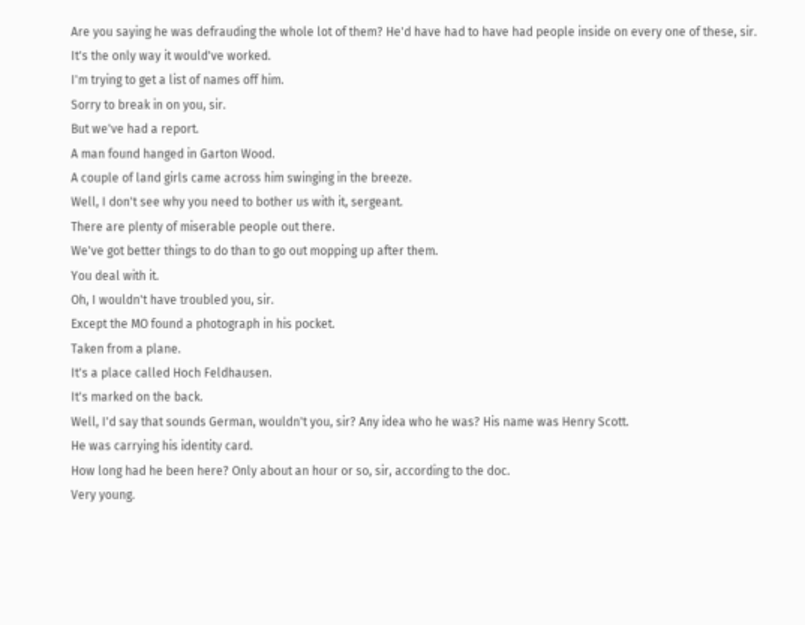Are you saying he was defrauding the whole lot of them? He'd have had to have had people inside on every one of these, sir.
It's the only way it would've worked.
I'm trying to get a list of names off him.
Sorry to break in on you, sir.
But we've had a report.
A man found hanged in Garton Wood.
A couple of land girls came across him swinging in the breeze.
Well, I don't see why you need to bother us with it, sergeant.
There are plenty of miserable people out there.
We've got better things to do than to go out mopping up after them.
You deal with it.
Oh, I wouldn't have troubled you, sir.
Except the MO found a photograph in his pocket.
Taken from a plane.
It's a place called Hoch Feldhausen.
It's marked on the back.
Well, I'd say that sounds German, wouldn't you, sir? Any idea who he was? His name was Henry Scott.
He was carrying his identity card.
How long had he been here? Only about an hour or so, sir, according to the doc.
Very young.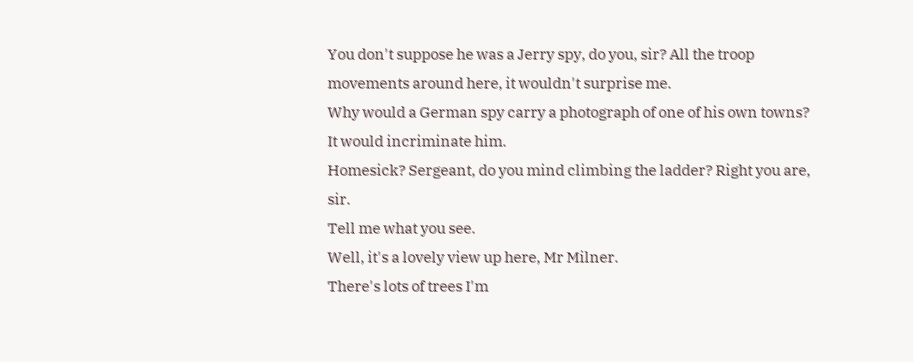You don't suppose he was a Jerry spy, do you, sir? All the troop movements around here, it wouldn't surprise me.
Why would a German spy carry a photograph of one of his own towns? It would incriminate him.
Homesick? Sergeant, do you mind climbing the ladder? Right you are, sir.
Tell me what you see.
Well, it's a lovely view up here, Mr Milner.
There's lots of trees I'm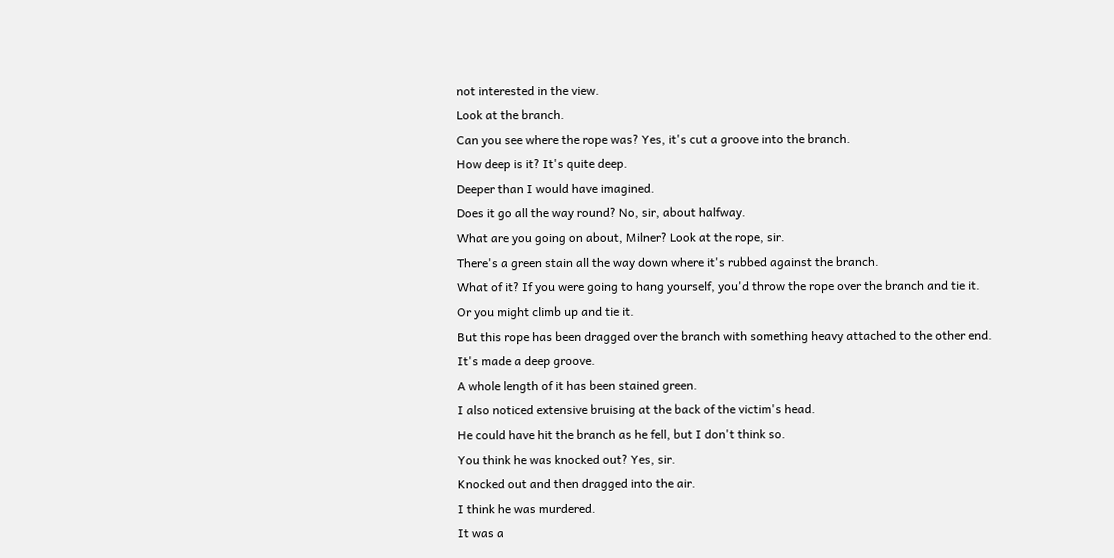not interested in the view.
Look at the branch.
Can you see where the rope was? Yes, it's cut a groove into the branch.
How deep is it? It's quite deep.
Deeper than I would have imagined.
Does it go all the way round? No, sir, about halfway.
What are you going on about, Milner? Look at the rope, sir.
There's a green stain all the way down where it's rubbed against the branch.
What of it? If you were going to hang yourself, you'd throw the rope over the branch and tie it.
Or you might climb up and tie it.
But this rope has been dragged over the branch with something heavy attached to the other end.
It's made a deep groove.
A whole length of it has been stained green.
I also noticed extensive bruising at the back of the victim's head.
He could have hit the branch as he fell, but I don't think so.
You think he was knocked out? Yes, sir.
Knocked out and then dragged into the air.
I think he was murdered.
It was a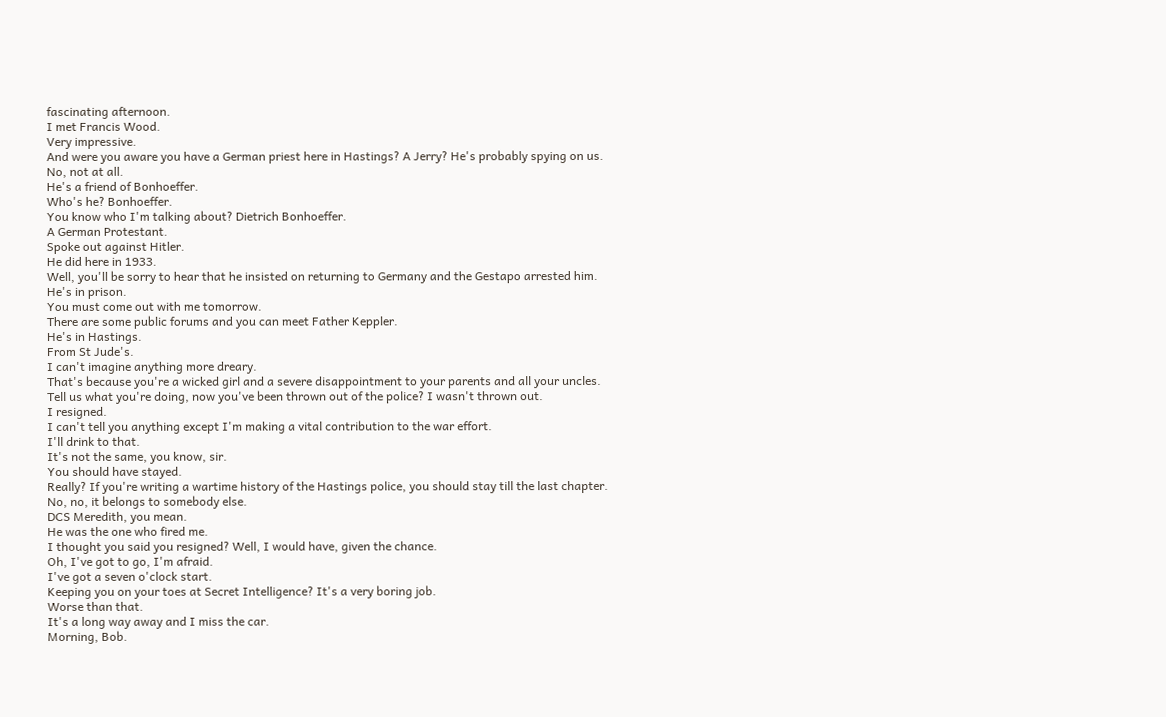fascinating afternoon.
I met Francis Wood.
Very impressive.
And were you aware you have a German priest here in Hastings? A Jerry? He's probably spying on us.
No, not at all.
He's a friend of Bonhoeffer.
Who's he? Bonhoeffer.
You know who I'm talking about? Dietrich Bonhoeffer.
A German Protestant.
Spoke out against Hitler.
He did here in 1933.
Well, you'll be sorry to hear that he insisted on returning to Germany and the Gestapo arrested him.
He's in prison.
You must come out with me tomorrow.
There are some public forums and you can meet Father Keppler.
He's in Hastings.
From St Jude's.
I can't imagine anything more dreary.
That's because you're a wicked girl and a severe disappointment to your parents and all your uncles.
Tell us what you're doing, now you've been thrown out of the police? I wasn't thrown out.
I resigned.
I can't tell you anything except I'm making a vital contribution to the war effort.
I'll drink to that.
It's not the same, you know, sir.
You should have stayed.
Really? If you're writing a wartime history of the Hastings police, you should stay till the last chapter.
No, no, it belongs to somebody else.
DCS Meredith, you mean.
He was the one who fired me.
I thought you said you resigned? Well, I would have, given the chance.
Oh, I've got to go, I'm afraid.
I've got a seven o'clock start.
Keeping you on your toes at Secret Intelligence? It's a very boring job.
Worse than that.
It's a long way away and I miss the car.
Morning, Bob.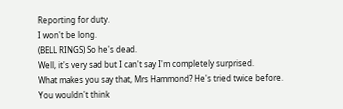Reporting for duty.
I won't be long.
(BELL RINGS) So he's dead.
Well, it's very sad but I can't say I'm completely surprised.
What makes you say that, Mrs Hammond? He's tried twice before.
You wouldn't think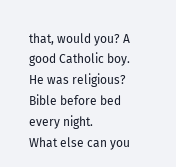that, would you? A good Catholic boy.
He was religious? Bible before bed every night.
What else can you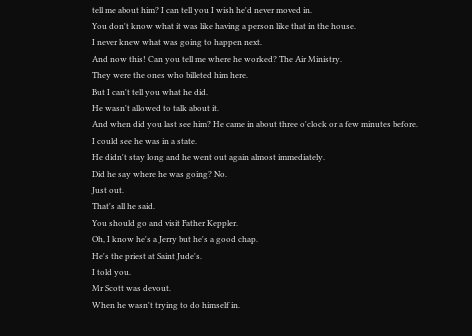tell me about him? I can tell you I wish he'd never moved in.
You don't know what it was like having a person like that in the house.
I never knew what was going to happen next.
And now this! Can you tell me where he worked? The Air Ministry.
They were the ones who billeted him here.
But I can't tell you what he did.
He wasn't allowed to talk about it.
And when did you last see him? He came in about three o'clock or a few minutes before.
I could see he was in a state.
He didn't stay long and he went out again almost immediately.
Did he say where he was going? No.
Just out.
That's all he said.
You should go and visit Father Keppler.
Oh, I know he's a Jerry but he's a good chap.
He's the priest at Saint Jude's.
I told you.
Mr Scott was devout.
When he wasn't trying to do himself in.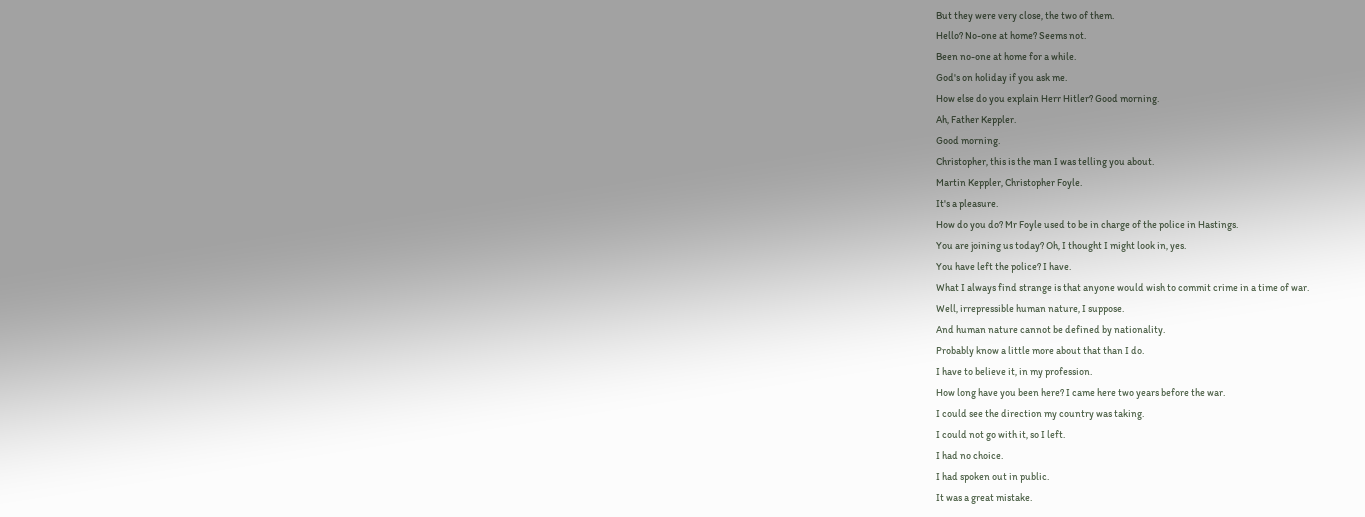But they were very close, the two of them.
Hello? No-one at home? Seems not.
Been no-one at home for a while.
God's on holiday if you ask me.
How else do you explain Herr Hitler? Good morning.
Ah, Father Keppler.
Good morning.
Christopher, this is the man I was telling you about.
Martin Keppler, Christopher Foyle.
It's a pleasure.
How do you do? Mr Foyle used to be in charge of the police in Hastings.
You are joining us today? Oh, I thought I might look in, yes.
You have left the police? I have.
What I always find strange is that anyone would wish to commit crime in a time of war.
Well, irrepressible human nature, I suppose.
And human nature cannot be defined by nationality.
Probably know a little more about that than I do.
I have to believe it, in my profession.
How long have you been here? I came here two years before the war.
I could see the direction my country was taking.
I could not go with it, so I left.
I had no choice.
I had spoken out in public.
It was a great mistake.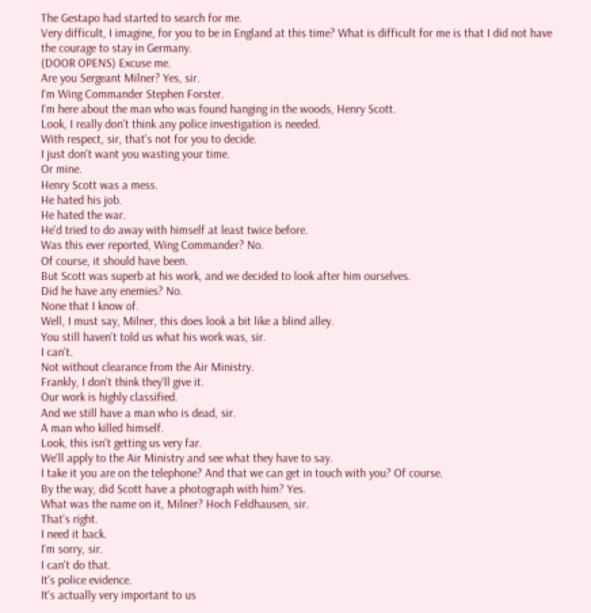The Gestapo had started to search for me.
Very difficult, I imagine, for you to be in England at this time? What is difficult for me is that I did not have the courage to stay in Germany.
(DOOR OPENS) Excuse me.
Are you Sergeant Milner? Yes, sir.
I'm Wing Commander Stephen Forster.
I'm here about the man who was found hanging in the woods, Henry Scott.
Look, I really don't think any police investigation is needed.
With respect, sir, that's not for you to decide.
I just don't want you wasting your time.
Or mine.
Henry Scott was a mess.
He hated his job.
He hated the war.
He'd tried to do away with himself at least twice before.
Was this ever reported, Wing Commander? No.
Of course, it should have been.
But Scott was superb at his work, and we decided to look after him ourselves.
Did he have any enemies? No.
None that I know of.
Well, I must say, Milner, this does look a bit like a blind alley.
You still haven't told us what his work was, sir.
I can't.
Not without clearance from the Air Ministry.
Frankly, I don't think they'll give it.
Our work is highly classified.
And we still have a man who is dead, sir.
A man who killed himself.
Look, this isn't getting us very far.
We'll apply to the Air Ministry and see what they have to say.
I take it you are on the telephone? And that we can get in touch with you? Of course.
By the way, did Scott have a photograph with him? Yes.
What was the name on it, Milner? Hoch Feldhausen, sir.
That's right.
I need it back.
I'm sorry, sir.
I can't do that.
It's police evidence.
It's actually very important to us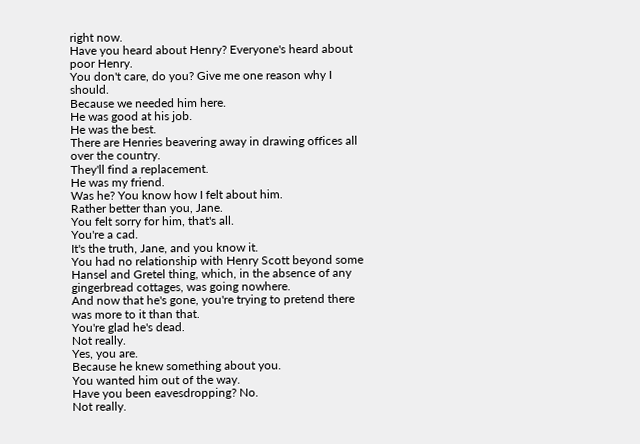right now.
Have you heard about Henry? Everyone's heard about poor Henry.
You don't care, do you? Give me one reason why I should.
Because we needed him here.
He was good at his job.
He was the best.
There are Henries beavering away in drawing offices all over the country.
They'll find a replacement.
He was my friend.
Was he? You know how I felt about him.
Rather better than you, Jane.
You felt sorry for him, that's all.
You're a cad.
It's the truth, Jane, and you know it.
You had no relationship with Henry Scott beyond some Hansel and Gretel thing, which, in the absence of any gingerbread cottages, was going nowhere.
And now that he's gone, you're trying to pretend there was more to it than that.
You're glad he's dead.
Not really.
Yes, you are.
Because he knew something about you.
You wanted him out of the way.
Have you been eavesdropping? No.
Not really.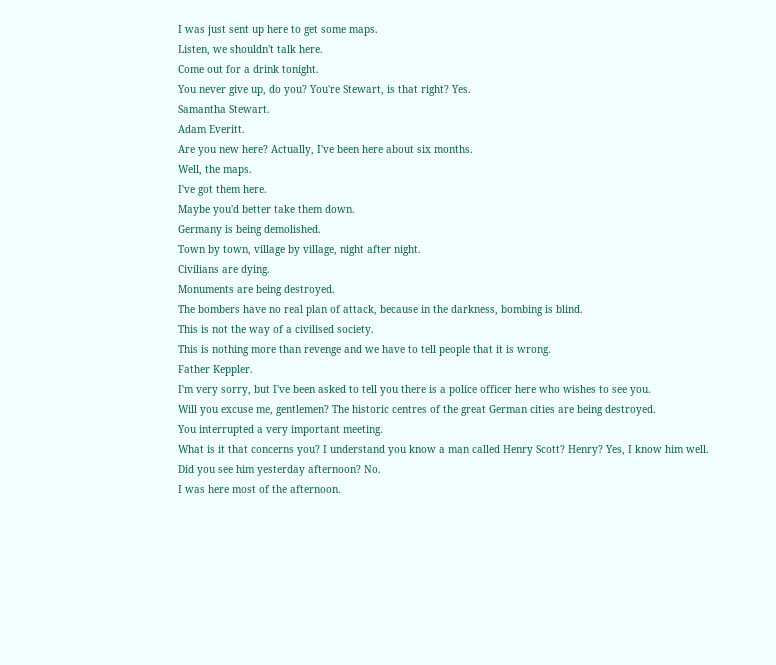I was just sent up here to get some maps.
Listen, we shouldn't talk here.
Come out for a drink tonight.
You never give up, do you? You're Stewart, is that right? Yes.
Samantha Stewart.
Adam Everitt.
Are you new here? Actually, I've been here about six months.
Well, the maps.
I've got them here.
Maybe you'd better take them down.
Germany is being demolished.
Town by town, village by village, night after night.
Civilians are dying.
Monuments are being destroyed.
The bombers have no real plan of attack, because in the darkness, bombing is blind.
This is not the way of a civilised society.
This is nothing more than revenge and we have to tell people that it is wrong.
Father Keppler.
I'm very sorry, but I've been asked to tell you there is a police officer here who wishes to see you.
Will you excuse me, gentlemen? The historic centres of the great German cities are being destroyed.
You interrupted a very important meeting.
What is it that concerns you? I understand you know a man called Henry Scott? Henry? Yes, I know him well.
Did you see him yesterday afternoon? No.
I was here most of the afternoon.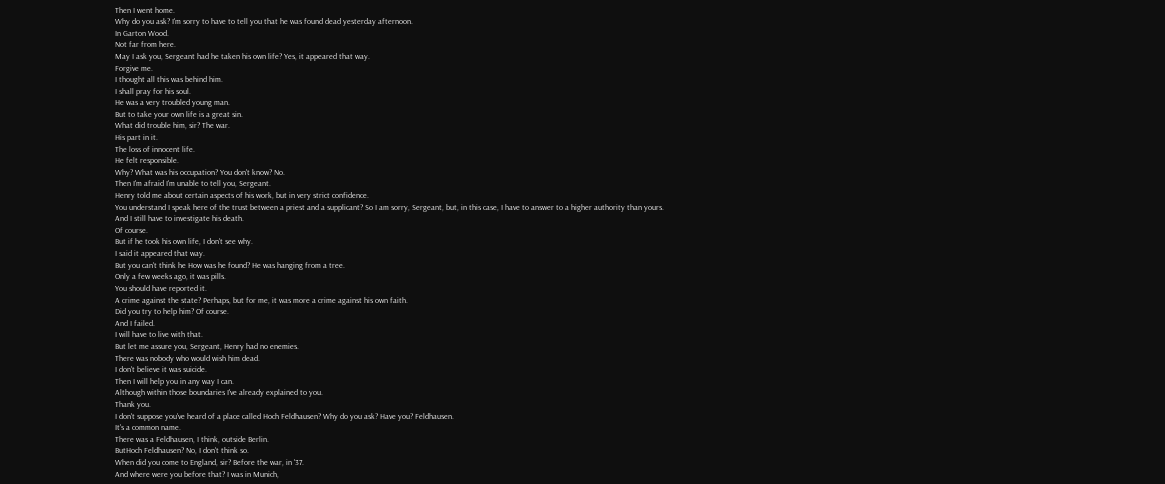Then I went home.
Why do you ask? I'm sorry to have to tell you that he was found dead yesterday afternoon.
In Garton Wood.
Not far from here.
May I ask you, Sergeant had he taken his own life? Yes, it appeared that way.
Forgive me.
I thought all this was behind him.
I shall pray for his soul.
He was a very troubled young man.
But to take your own life is a great sin.
What did trouble him, sir? The war.
His part in it.
The loss of innocent life.
He felt responsible.
Why? What was his occupation? You don't know? No.
Then I'm afraid I'm unable to tell you, Sergeant.
Henry told me about certain aspects of his work, but in very strict confidence.
You understand I speak here of the trust between a priest and a supplicant? So I am sorry, Sergeant, but, in this case, I have to answer to a higher authority than yours.
And I still have to investigate his death.
Of course.
But if he took his own life, I don't see why.
I said it appeared that way.
But you can't think he How was he found? He was hanging from a tree.
Only a few weeks ago, it was pills.
You should have reported it.
A crime against the state? Perhaps, but for me, it was more a crime against his own faith.
Did you try to help him? Of course.
And I failed.
I will have to live with that.
But let me assure you, Sergeant, Henry had no enemies.
There was nobody who would wish him dead.
I don't believe it was suicide.
Then I will help you in any way I can.
Although within those boundaries I've already explained to you.
Thank you.
I don't suppose you've heard of a place called Hoch Feldhausen? Why do you ask? Have you? Feldhausen.
It's a common name.
There was a Feldhausen, I think, outside Berlin.
ButHoch Feldhausen? No, I don't think so.
When did you come to England, sir? Before the war, in '37.
And where were you before that? I was in Munich,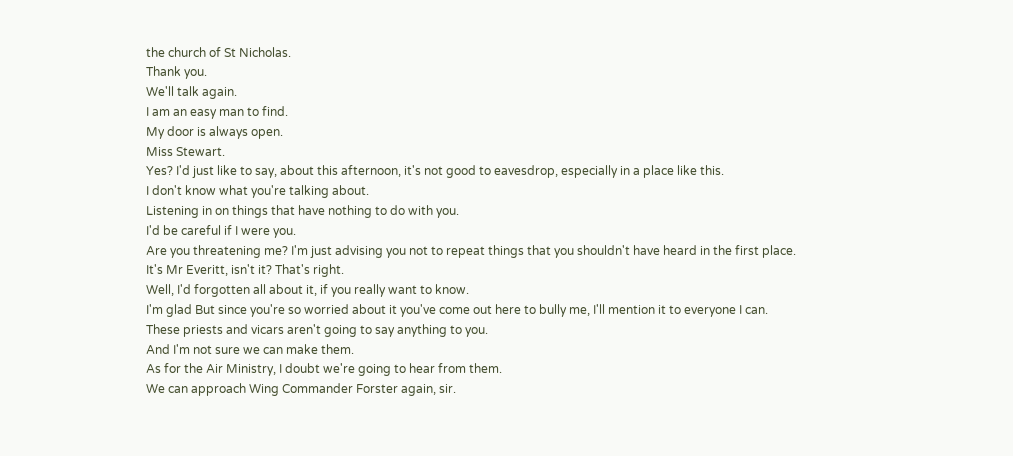the church of St Nicholas.
Thank you.
We'll talk again.
I am an easy man to find.
My door is always open.
Miss Stewart.
Yes? I'd just like to say, about this afternoon, it's not good to eavesdrop, especially in a place like this.
I don't know what you're talking about.
Listening in on things that have nothing to do with you.
I'd be careful if I were you.
Are you threatening me? I'm just advising you not to repeat things that you shouldn't have heard in the first place.
It's Mr Everitt, isn't it? That's right.
Well, I'd forgotten all about it, if you really want to know.
I'm glad But since you're so worried about it you've come out here to bully me, I'll mention it to everyone I can.
These priests and vicars aren't going to say anything to you.
And I'm not sure we can make them.
As for the Air Ministry, I doubt we're going to hear from them.
We can approach Wing Commander Forster again, sir.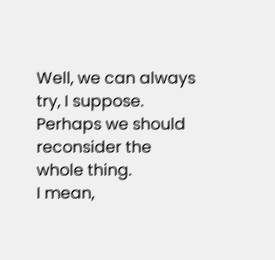Well, we can always try, I suppose.
Perhaps we should reconsider the whole thing.
I mean,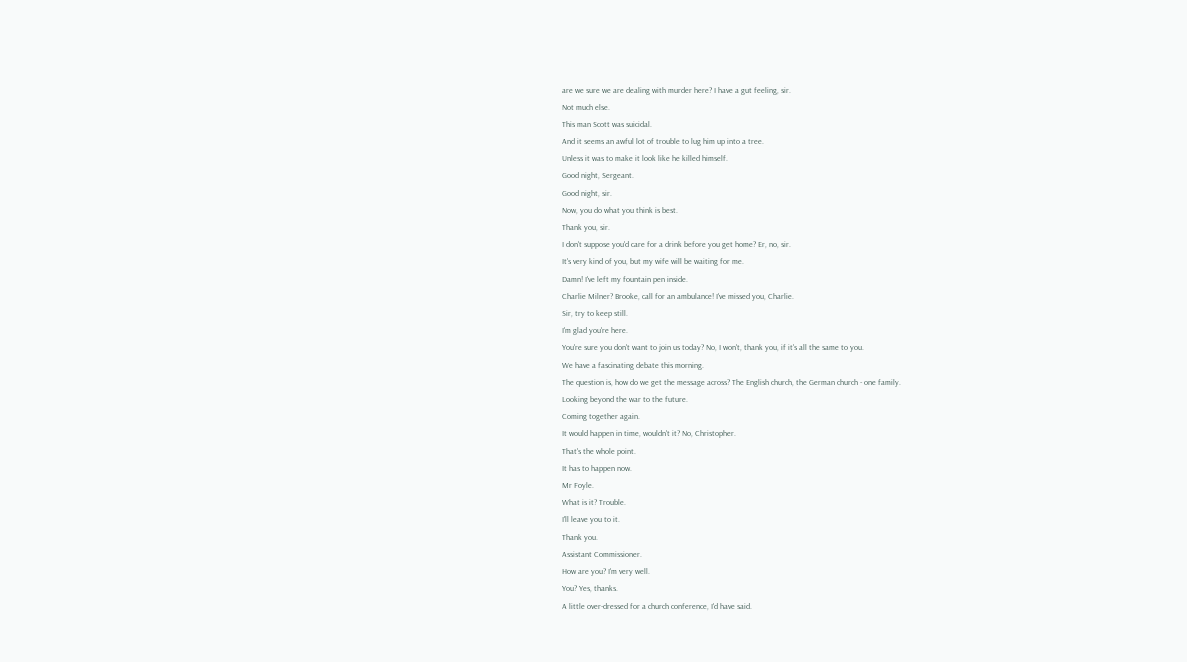are we sure we are dealing with murder here? I have a gut feeling, sir.
Not much else.
This man Scott was suicidal.
And it seems an awful lot of trouble to lug him up into a tree.
Unless it was to make it look like he killed himself.
Good night, Sergeant.
Good night, sir.
Now, you do what you think is best.
Thank you, sir.
I don't suppose you'd care for a drink before you get home? Er, no, sir.
It's very kind of you, but my wife will be waiting for me.
Damn! I've left my fountain pen inside.
Charlie Milner? Brooke, call for an ambulance! I've missed you, Charlie.
Sir, try to keep still.
I'm glad you're here.
You're sure you don't want to join us today? No, I won't, thank you, if it's all the same to you.
We have a fascinating debate this morning.
The question is, how do we get the message across? The English church, the German church - one family.
Looking beyond the war to the future.
Coming together again.
It would happen in time, wouldn't it? No, Christopher.
That's the whole point.
It has to happen now.
Mr Foyle.
What is it? Trouble.
I'll leave you to it.
Thank you.
Assistant Commissioner.
How are you? I'm very well.
You? Yes, thanks.
A little over-dressed for a church conference, I'd have said.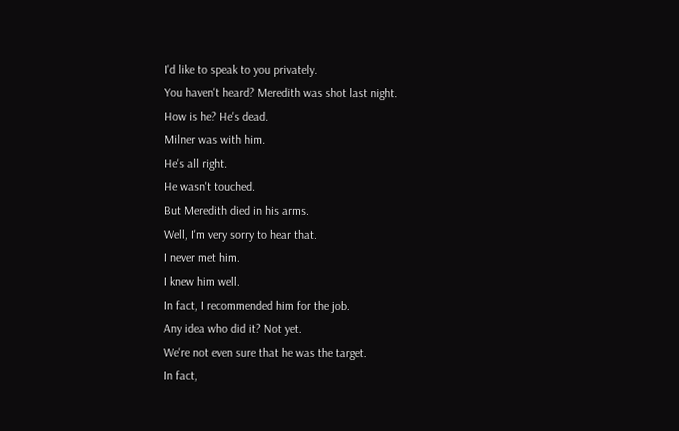I'd like to speak to you privately.
You haven't heard? Meredith was shot last night.
How is he? He's dead.
Milner was with him.
He's all right.
He wasn't touched.
But Meredith died in his arms.
Well, I'm very sorry to hear that.
I never met him.
I knew him well.
In fact, I recommended him for the job.
Any idea who did it? Not yet.
We're not even sure that he was the target.
In fact,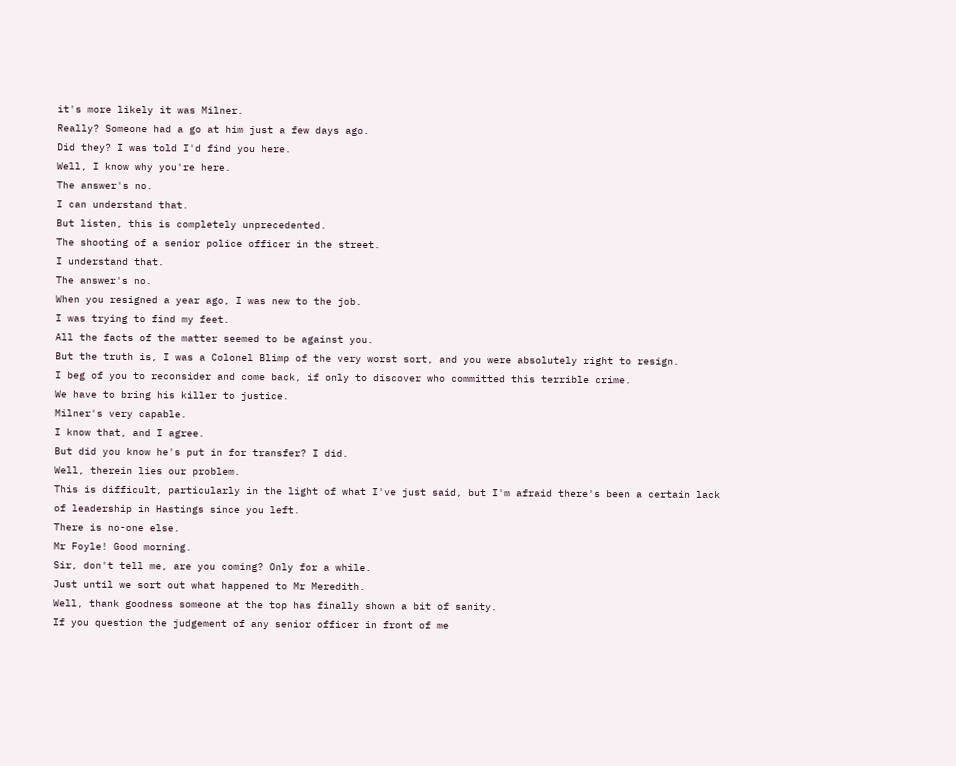it's more likely it was Milner.
Really? Someone had a go at him just a few days ago.
Did they? I was told I'd find you here.
Well, I know why you're here.
The answer's no.
I can understand that.
But listen, this is completely unprecedented.
The shooting of a senior police officer in the street.
I understand that.
The answer's no.
When you resigned a year ago, I was new to the job.
I was trying to find my feet.
All the facts of the matter seemed to be against you.
But the truth is, I was a Colonel Blimp of the very worst sort, and you were absolutely right to resign.
I beg of you to reconsider and come back, if only to discover who committed this terrible crime.
We have to bring his killer to justice.
Milner's very capable.
I know that, and I agree.
But did you know he's put in for transfer? I did.
Well, therein lies our problem.
This is difficult, particularly in the light of what I've just said, but I'm afraid there's been a certain lack of leadership in Hastings since you left.
There is no-one else.
Mr Foyle! Good morning.
Sir, don't tell me, are you coming? Only for a while.
Just until we sort out what happened to Mr Meredith.
Well, thank goodness someone at the top has finally shown a bit of sanity.
If you question the judgement of any senior officer in front of me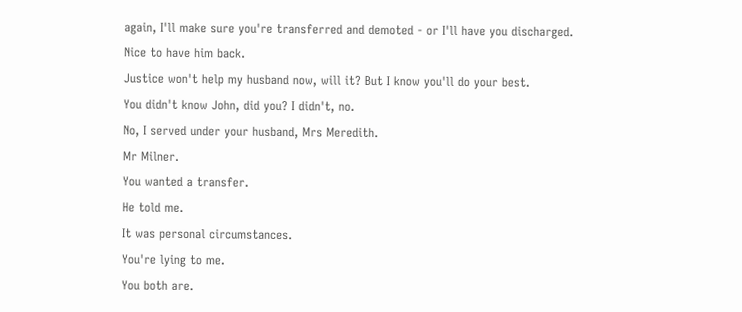again, I'll make sure you're transferred and demoted - or I'll have you discharged.
Nice to have him back.
Justice won't help my husband now, will it? But I know you'll do your best.
You didn't know John, did you? I didn't, no.
No, I served under your husband, Mrs Meredith.
Mr Milner.
You wanted a transfer.
He told me.
It was personal circumstances.
You're lying to me.
You both are.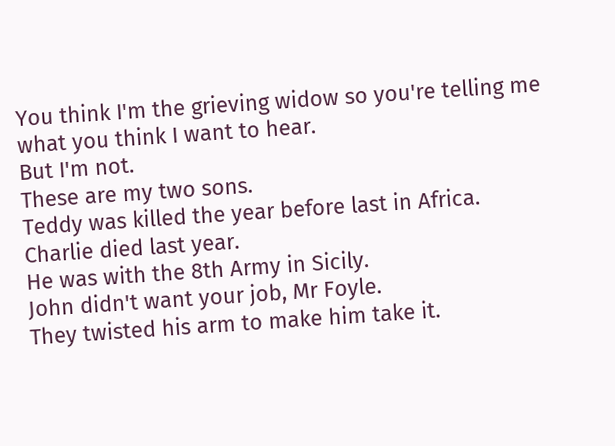You think I'm the grieving widow so you're telling me what you think I want to hear.
But I'm not.
These are my two sons.
Teddy was killed the year before last in Africa.
Charlie died last year.
He was with the 8th Army in Sicily.
John didn't want your job, Mr Foyle.
They twisted his arm to make him take it.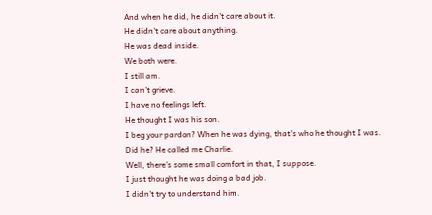And when he did, he didn't care about it.
He didn't care about anything.
He was dead inside.
We both were.
I still am.
I can't grieve.
I have no feelings left.
He thought I was his son.
I beg your pardon? When he was dying, that's who he thought I was.
Did he? He called me Charlie.
Well, there's some small comfort in that, I suppose.
I just thought he was doing a bad job.
I didn't try to understand him.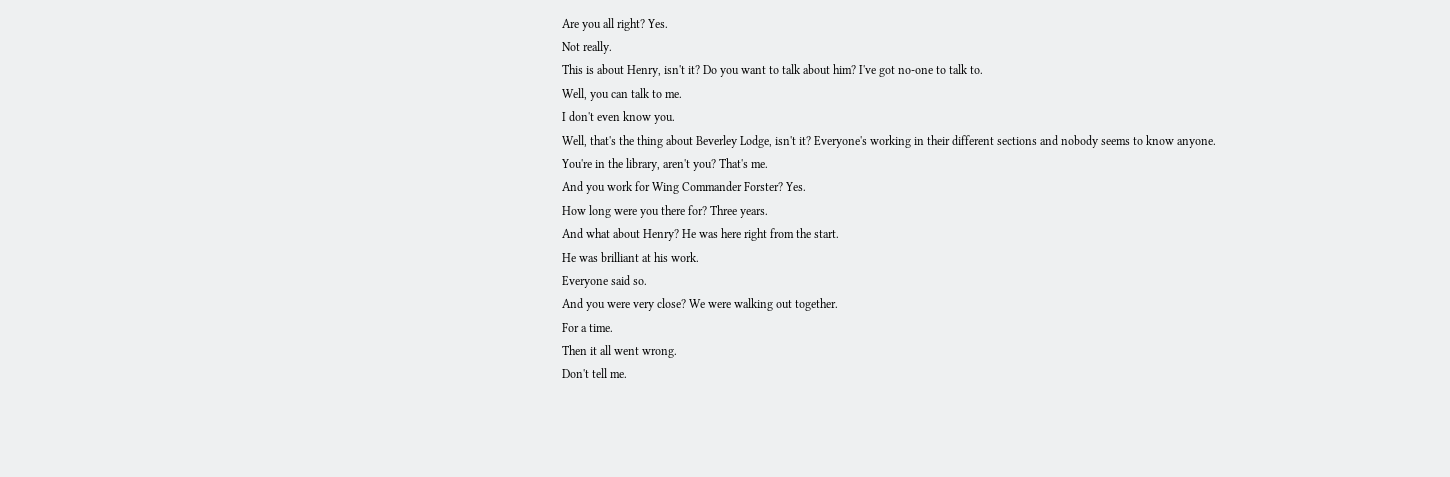Are you all right? Yes.
Not really.
This is about Henry, isn't it? Do you want to talk about him? I've got no-one to talk to.
Well, you can talk to me.
I don't even know you.
Well, that's the thing about Beverley Lodge, isn't it? Everyone's working in their different sections and nobody seems to know anyone.
You're in the library, aren't you? That's me.
And you work for Wing Commander Forster? Yes.
How long were you there for? Three years.
And what about Henry? He was here right from the start.
He was brilliant at his work.
Everyone said so.
And you were very close? We were walking out together.
For a time.
Then it all went wrong.
Don't tell me.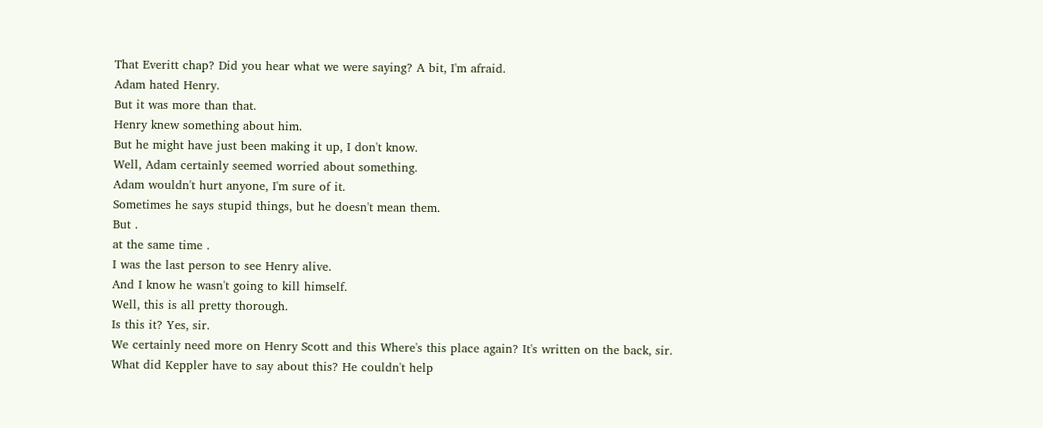That Everitt chap? Did you hear what we were saying? A bit, I'm afraid.
Adam hated Henry.
But it was more than that.
Henry knew something about him.
But he might have just been making it up, I don't know.
Well, Adam certainly seemed worried about something.
Adam wouldn't hurt anyone, I'm sure of it.
Sometimes he says stupid things, but he doesn't mean them.
But .
at the same time .
I was the last person to see Henry alive.
And I know he wasn't going to kill himself.
Well, this is all pretty thorough.
Is this it? Yes, sir.
We certainly need more on Henry Scott and this Where's this place again? It's written on the back, sir.
What did Keppler have to say about this? He couldn't help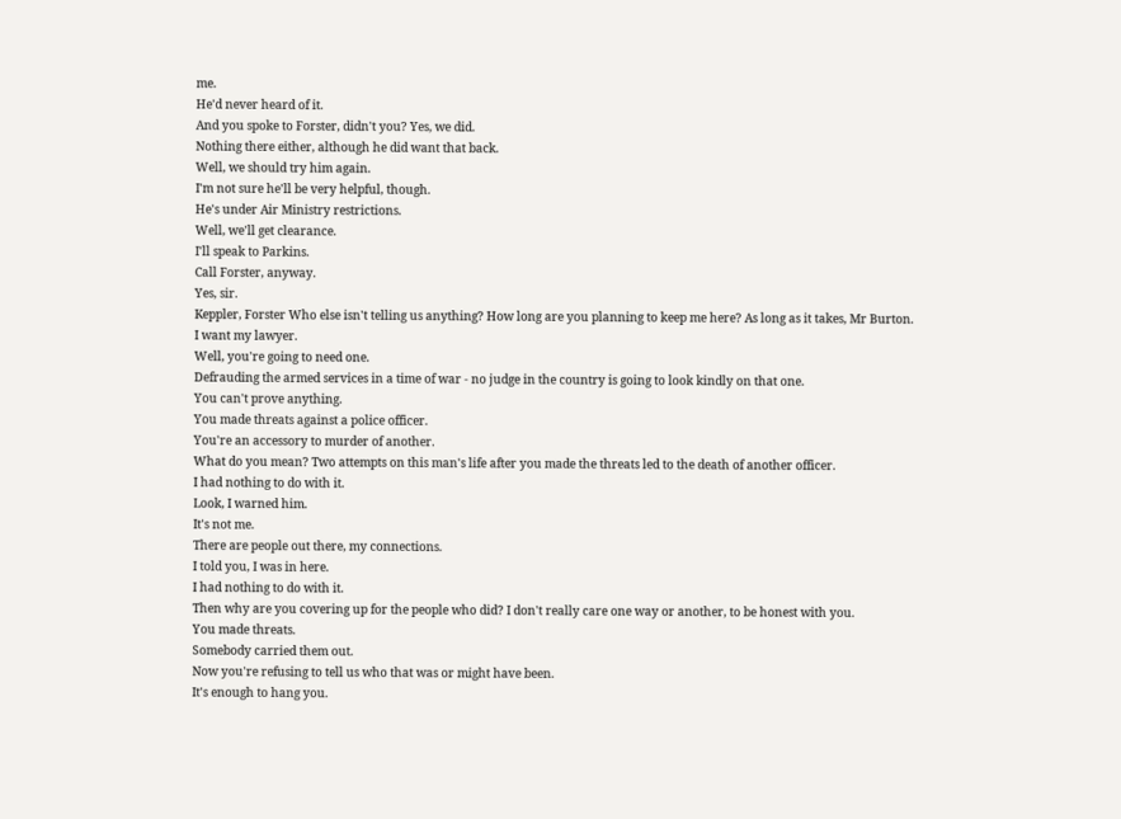me.
He'd never heard of it.
And you spoke to Forster, didn't you? Yes, we did.
Nothing there either, although he did want that back.
Well, we should try him again.
I'm not sure he'll be very helpful, though.
He's under Air Ministry restrictions.
Well, we'll get clearance.
I'll speak to Parkins.
Call Forster, anyway.
Yes, sir.
Keppler, Forster Who else isn't telling us anything? How long are you planning to keep me here? As long as it takes, Mr Burton.
I want my lawyer.
Well, you're going to need one.
Defrauding the armed services in a time of war - no judge in the country is going to look kindly on that one.
You can't prove anything.
You made threats against a police officer.
You're an accessory to murder of another.
What do you mean? Two attempts on this man's life after you made the threats led to the death of another officer.
I had nothing to do with it.
Look, I warned him.
It's not me.
There are people out there, my connections.
I told you, I was in here.
I had nothing to do with it.
Then why are you covering up for the people who did? I don't really care one way or another, to be honest with you.
You made threats.
Somebody carried them out.
Now you're refusing to tell us who that was or might have been.
It's enough to hang you.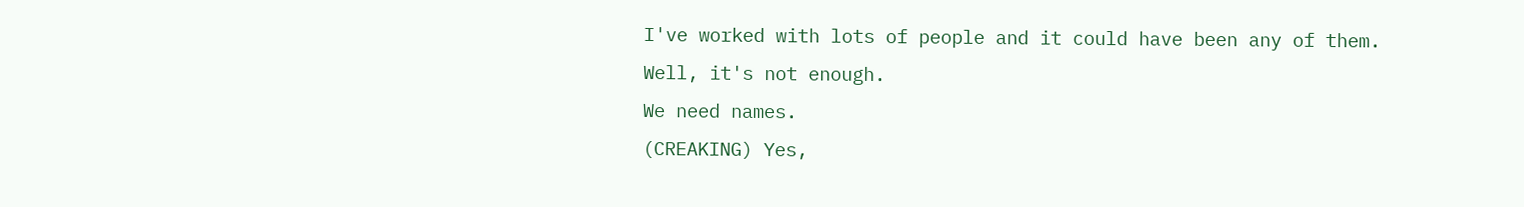I've worked with lots of people and it could have been any of them.
Well, it's not enough.
We need names.
(CREAKING) Yes,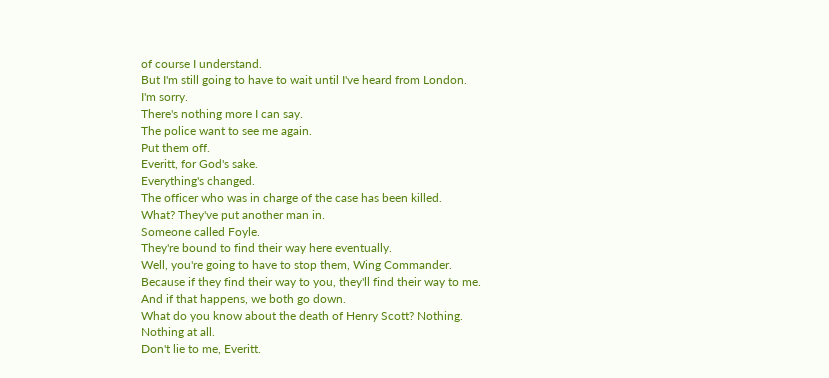of course I understand.
But I'm still going to have to wait until I've heard from London.
I'm sorry.
There's nothing more I can say.
The police want to see me again.
Put them off.
Everitt, for God's sake.
Everything's changed.
The officer who was in charge of the case has been killed.
What? They've put another man in.
Someone called Foyle.
They're bound to find their way here eventually.
Well, you're going to have to stop them, Wing Commander.
Because if they find their way to you, they'll find their way to me.
And if that happens, we both go down.
What do you know about the death of Henry Scott? Nothing.
Nothing at all.
Don't lie to me, Everitt.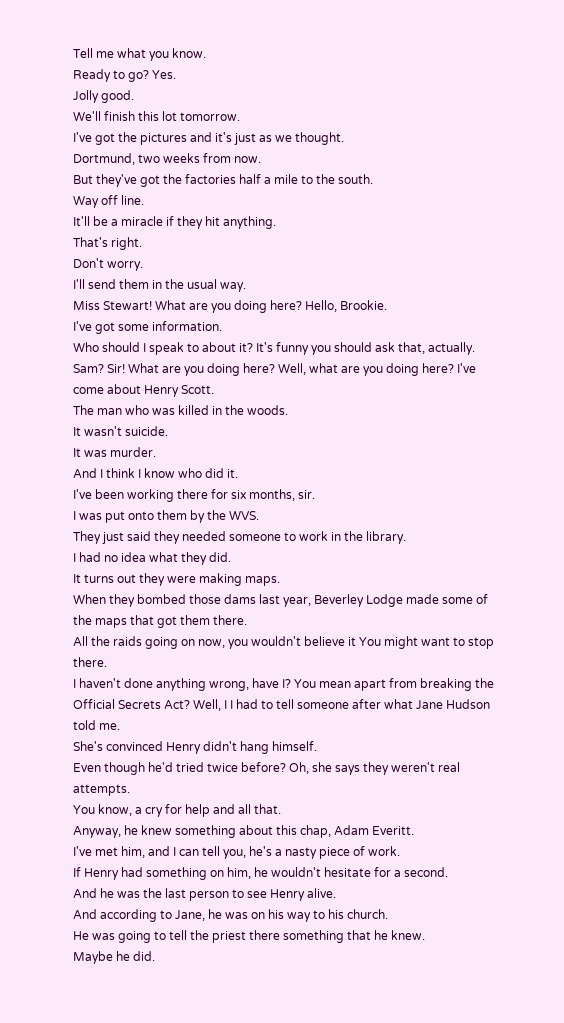Tell me what you know.
Ready to go? Yes.
Jolly good.
We'll finish this lot tomorrow.
I've got the pictures and it's just as we thought.
Dortmund, two weeks from now.
But they've got the factories half a mile to the south.
Way off line.
It'll be a miracle if they hit anything.
That's right.
Don't worry.
I'll send them in the usual way.
Miss Stewart! What are you doing here? Hello, Brookie.
I've got some information.
Who should I speak to about it? It's funny you should ask that, actually.
Sam? Sir! What are you doing here? Well, what are you doing here? I've come about Henry Scott.
The man who was killed in the woods.
It wasn't suicide.
It was murder.
And I think I know who did it.
I've been working there for six months, sir.
I was put onto them by the WVS.
They just said they needed someone to work in the library.
I had no idea what they did.
It turns out they were making maps.
When they bombed those dams last year, Beverley Lodge made some of the maps that got them there.
All the raids going on now, you wouldn't believe it You might want to stop there.
I haven't done anything wrong, have I? You mean apart from breaking the Official Secrets Act? Well, I I had to tell someone after what Jane Hudson told me.
She's convinced Henry didn't hang himself.
Even though he'd tried twice before? Oh, she says they weren't real attempts.
You know, a cry for help and all that.
Anyway, he knew something about this chap, Adam Everitt.
I've met him, and I can tell you, he's a nasty piece of work.
If Henry had something on him, he wouldn't hesitate for a second.
And he was the last person to see Henry alive.
And according to Jane, he was on his way to his church.
He was going to tell the priest there something that he knew.
Maybe he did.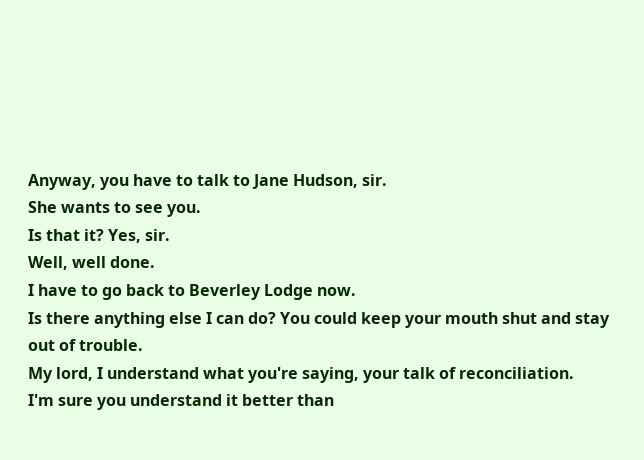Anyway, you have to talk to Jane Hudson, sir.
She wants to see you.
Is that it? Yes, sir.
Well, well done.
I have to go back to Beverley Lodge now.
Is there anything else I can do? You could keep your mouth shut and stay out of trouble.
My lord, I understand what you're saying, your talk of reconciliation.
I'm sure you understand it better than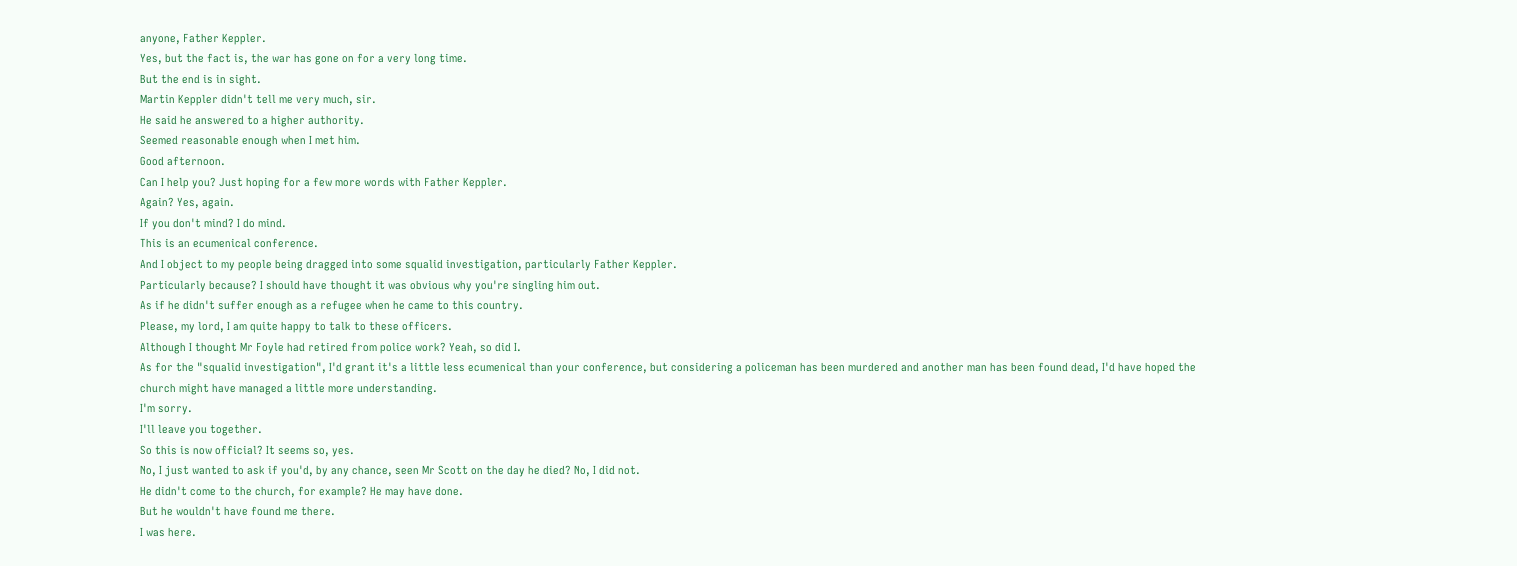anyone, Father Keppler.
Yes, but the fact is, the war has gone on for a very long time.
But the end is in sight.
Martin Keppler didn't tell me very much, sir.
He said he answered to a higher authority.
Seemed reasonable enough when I met him.
Good afternoon.
Can I help you? Just hoping for a few more words with Father Keppler.
Again? Yes, again.
If you don't mind? I do mind.
This is an ecumenical conference.
And I object to my people being dragged into some squalid investigation, particularly Father Keppler.
Particularly because? I should have thought it was obvious why you're singling him out.
As if he didn't suffer enough as a refugee when he came to this country.
Please, my lord, I am quite happy to talk to these officers.
Although I thought Mr Foyle had retired from police work? Yeah, so did I.
As for the "squalid investigation", I'd grant it's a little less ecumenical than your conference, but considering a policeman has been murdered and another man has been found dead, I'd have hoped the church might have managed a little more understanding.
I'm sorry.
I'll leave you together.
So this is now official? It seems so, yes.
No, I just wanted to ask if you'd, by any chance, seen Mr Scott on the day he died? No, I did not.
He didn't come to the church, for example? He may have done.
But he wouldn't have found me there.
I was here.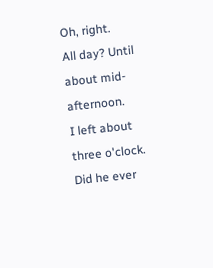Oh, right.
All day? Until about mid-afternoon.
I left about three o'clock.
Did he ever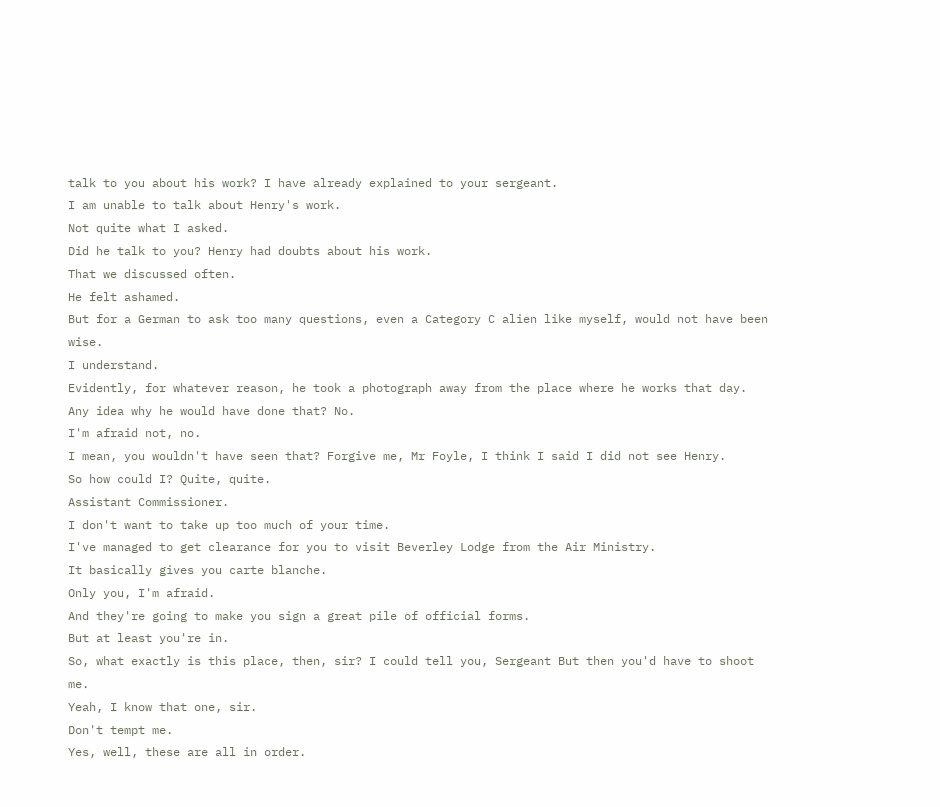talk to you about his work? I have already explained to your sergeant.
I am unable to talk about Henry's work.
Not quite what I asked.
Did he talk to you? Henry had doubts about his work.
That we discussed often.
He felt ashamed.
But for a German to ask too many questions, even a Category C alien like myself, would not have been wise.
I understand.
Evidently, for whatever reason, he took a photograph away from the place where he works that day.
Any idea why he would have done that? No.
I'm afraid not, no.
I mean, you wouldn't have seen that? Forgive me, Mr Foyle, I think I said I did not see Henry.
So how could I? Quite, quite.
Assistant Commissioner.
I don't want to take up too much of your time.
I've managed to get clearance for you to visit Beverley Lodge from the Air Ministry.
It basically gives you carte blanche.
Only you, I'm afraid.
And they're going to make you sign a great pile of official forms.
But at least you're in.
So, what exactly is this place, then, sir? I could tell you, Sergeant But then you'd have to shoot me.
Yeah, I know that one, sir.
Don't tempt me.
Yes, well, these are all in order.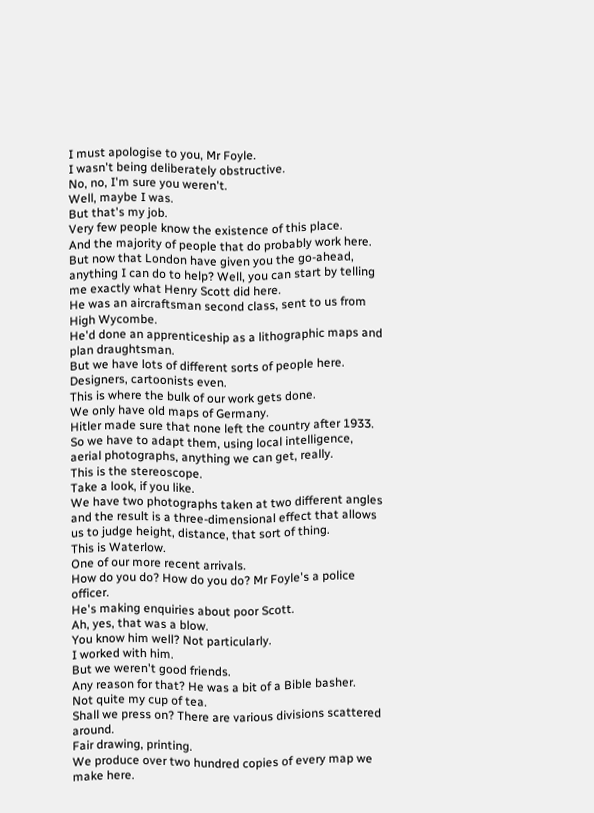I must apologise to you, Mr Foyle.
I wasn't being deliberately obstructive.
No, no, I'm sure you weren't.
Well, maybe I was.
But that's my job.
Very few people know the existence of this place.
And the majority of people that do probably work here.
But now that London have given you the go-ahead, anything I can do to help? Well, you can start by telling me exactly what Henry Scott did here.
He was an aircraftsman second class, sent to us from High Wycombe.
He'd done an apprenticeship as a lithographic maps and plan draughtsman.
But we have lots of different sorts of people here.
Designers, cartoonists even.
This is where the bulk of our work gets done.
We only have old maps of Germany.
Hitler made sure that none left the country after 1933.
So we have to adapt them, using local intelligence, aerial photographs, anything we can get, really.
This is the stereoscope.
Take a look, if you like.
We have two photographs taken at two different angles and the result is a three-dimensional effect that allows us to judge height, distance, that sort of thing.
This is Waterlow.
One of our more recent arrivals.
How do you do? How do you do? Mr Foyle's a police officer.
He's making enquiries about poor Scott.
Ah, yes, that was a blow.
You know him well? Not particularly.
I worked with him.
But we weren't good friends.
Any reason for that? He was a bit of a Bible basher.
Not quite my cup of tea.
Shall we press on? There are various divisions scattered around.
Fair drawing, printing.
We produce over two hundred copies of every map we make here.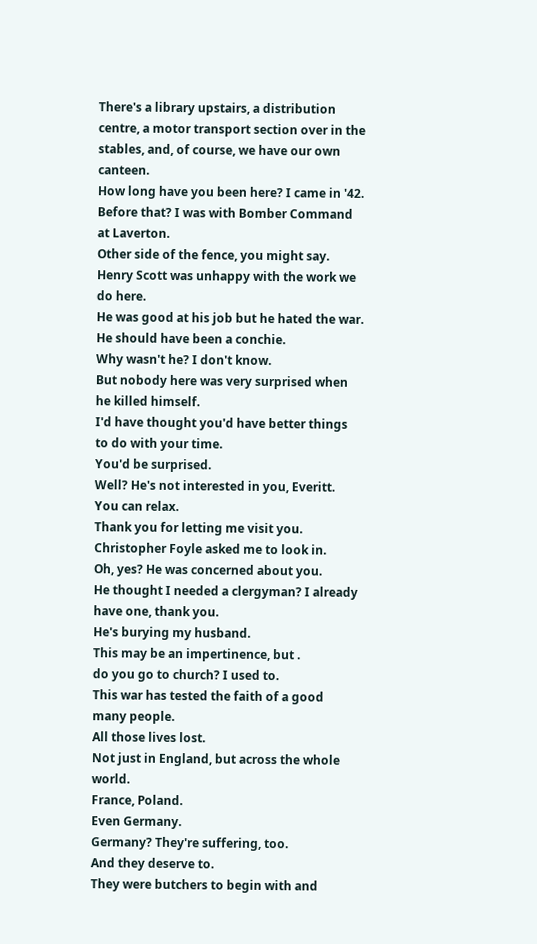There's a library upstairs, a distribution centre, a motor transport section over in the stables, and, of course, we have our own canteen.
How long have you been here? I came in '42.
Before that? I was with Bomber Command at Laverton.
Other side of the fence, you might say.
Henry Scott was unhappy with the work we do here.
He was good at his job but he hated the war.
He should have been a conchie.
Why wasn't he? I don't know.
But nobody here was very surprised when he killed himself.
I'd have thought you'd have better things to do with your time.
You'd be surprised.
Well? He's not interested in you, Everitt.
You can relax.
Thank you for letting me visit you.
Christopher Foyle asked me to look in.
Oh, yes? He was concerned about you.
He thought I needed a clergyman? I already have one, thank you.
He's burying my husband.
This may be an impertinence, but .
do you go to church? I used to.
This war has tested the faith of a good many people.
All those lives lost.
Not just in England, but across the whole world.
France, Poland.
Even Germany.
Germany? They're suffering, too.
And they deserve to.
They were butchers to begin with and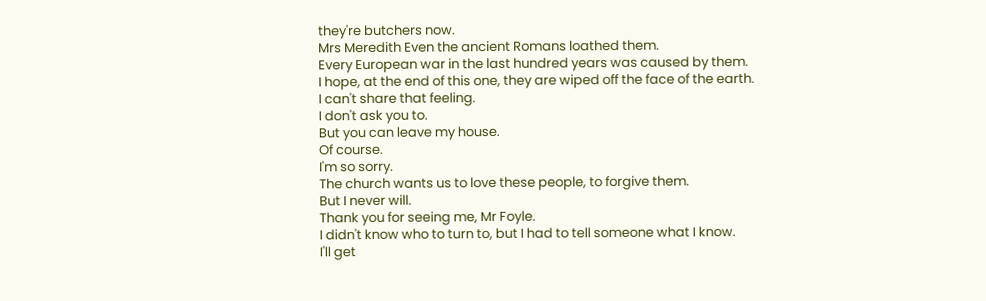they're butchers now.
Mrs Meredith Even the ancient Romans loathed them.
Every European war in the last hundred years was caused by them.
I hope, at the end of this one, they are wiped off the face of the earth.
I can't share that feeling.
I don't ask you to.
But you can leave my house.
Of course.
I'm so sorry.
The church wants us to love these people, to forgive them.
But I never will.
Thank you for seeing me, Mr Foyle.
I didn't know who to turn to, but I had to tell someone what I know.
I'll get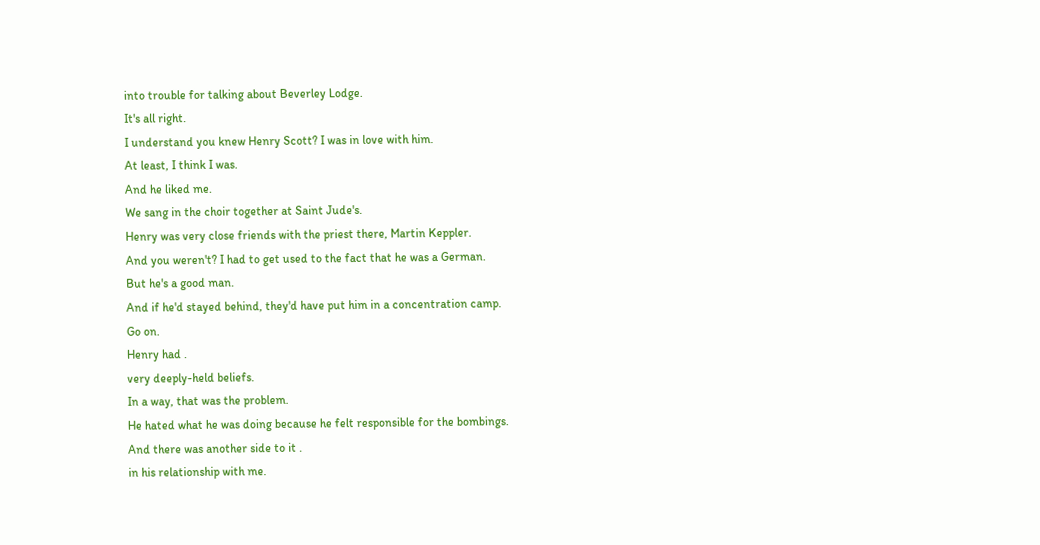into trouble for talking about Beverley Lodge.
It's all right.
I understand you knew Henry Scott? I was in love with him.
At least, I think I was.
And he liked me.
We sang in the choir together at Saint Jude's.
Henry was very close friends with the priest there, Martin Keppler.
And you weren't? I had to get used to the fact that he was a German.
But he's a good man.
And if he'd stayed behind, they'd have put him in a concentration camp.
Go on.
Henry had .
very deeply-held beliefs.
In a way, that was the problem.
He hated what he was doing because he felt responsible for the bombings.
And there was another side to it .
in his relationship with me.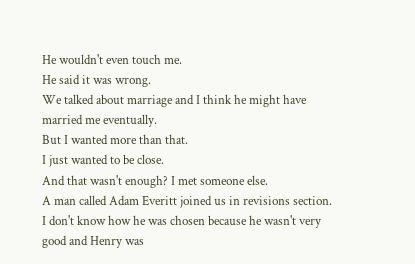He wouldn't even touch me.
He said it was wrong.
We talked about marriage and I think he might have married me eventually.
But I wanted more than that.
I just wanted to be close.
And that wasn't enough? I met someone else.
A man called Adam Everitt joined us in revisions section.
I don't know how he was chosen because he wasn't very good and Henry was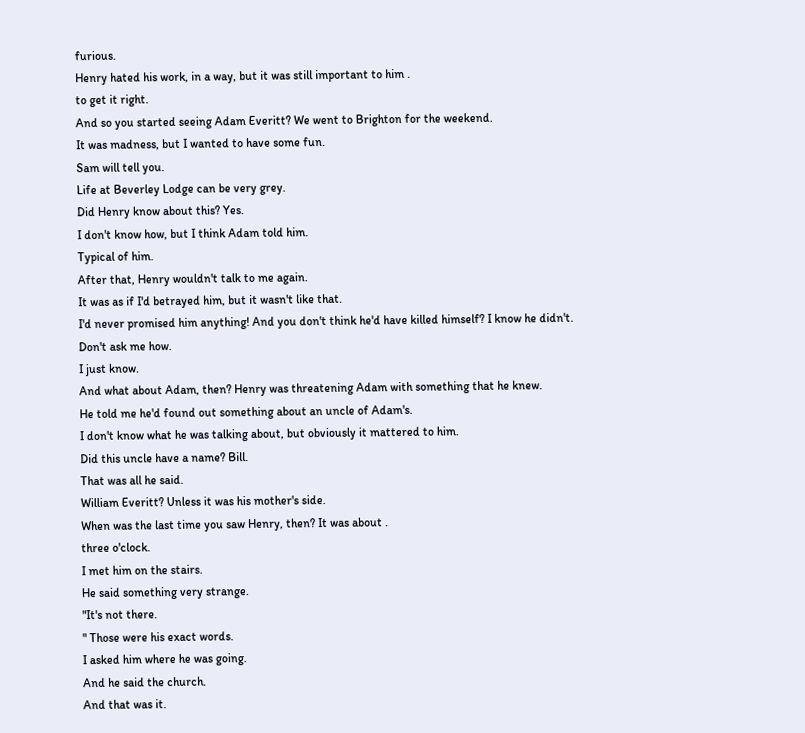furious.
Henry hated his work, in a way, but it was still important to him .
to get it right.
And so you started seeing Adam Everitt? We went to Brighton for the weekend.
It was madness, but I wanted to have some fun.
Sam will tell you.
Life at Beverley Lodge can be very grey.
Did Henry know about this? Yes.
I don't know how, but I think Adam told him.
Typical of him.
After that, Henry wouldn't talk to me again.
It was as if I'd betrayed him, but it wasn't like that.
I'd never promised him anything! And you don't think he'd have killed himself? I know he didn't.
Don't ask me how.
I just know.
And what about Adam, then? Henry was threatening Adam with something that he knew.
He told me he'd found out something about an uncle of Adam's.
I don't know what he was talking about, but obviously it mattered to him.
Did this uncle have a name? Bill.
That was all he said.
William Everitt? Unless it was his mother's side.
When was the last time you saw Henry, then? It was about .
three o'clock.
I met him on the stairs.
He said something very strange.
"It's not there.
" Those were his exact words.
I asked him where he was going.
And he said the church.
And that was it.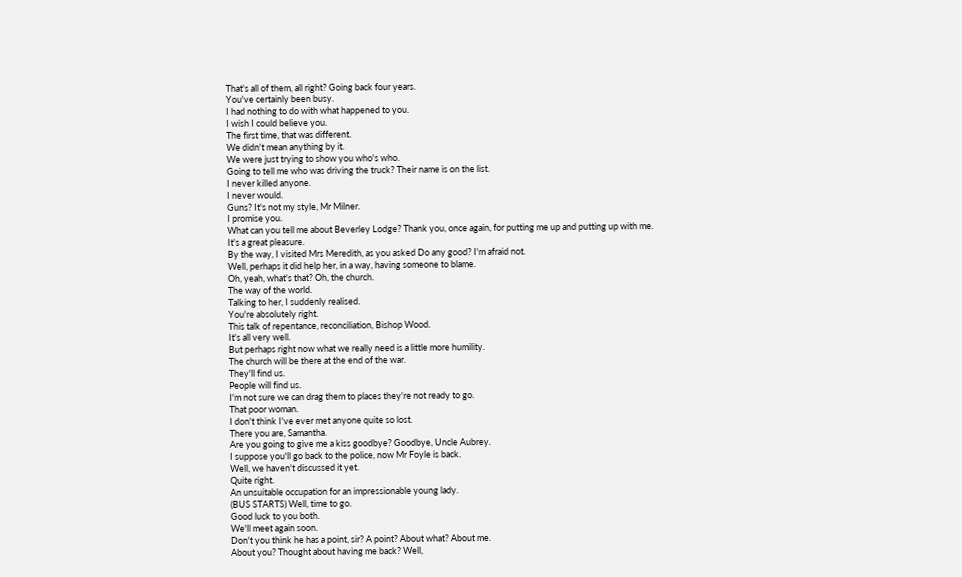That's all of them, all right? Going back four years.
You've certainly been busy.
I had nothing to do with what happened to you.
I wish I could believe you.
The first time, that was different.
We didn't mean anything by it.
We were just trying to show you who's who.
Going to tell me who was driving the truck? Their name is on the list.
I never killed anyone.
I never would.
Guns? It's not my style, Mr Milner.
I promise you.
What can you tell me about Beverley Lodge? Thank you, once again, for putting me up and putting up with me.
It's a great pleasure.
By the way, I visited Mrs Meredith, as you asked Do any good? I'm afraid not.
Well, perhaps it did help her, in a way, having someone to blame.
Oh, yeah, what's that? Oh, the church.
The way of the world.
Talking to her, I suddenly realised.
You're absolutely right.
This talk of repentance, reconciliation, Bishop Wood.
It's all very well.
But perhaps right now what we really need is a little more humility.
The church will be there at the end of the war.
They'll find us.
People will find us.
I'm not sure we can drag them to places they're not ready to go.
That poor woman.
I don't think I've ever met anyone quite so lost.
There you are, Samantha.
Are you going to give me a kiss goodbye? Goodbye, Uncle Aubrey.
I suppose you'll go back to the police, now Mr Foyle is back.
Well, we haven't discussed it yet.
Quite right.
An unsuitable occupation for an impressionable young lady.
(BUS STARTS) Well, time to go.
Good luck to you both.
We'll meet again soon.
Don't you think he has a point, sir? A point? About what? About me.
About you? Thought about having me back? Well,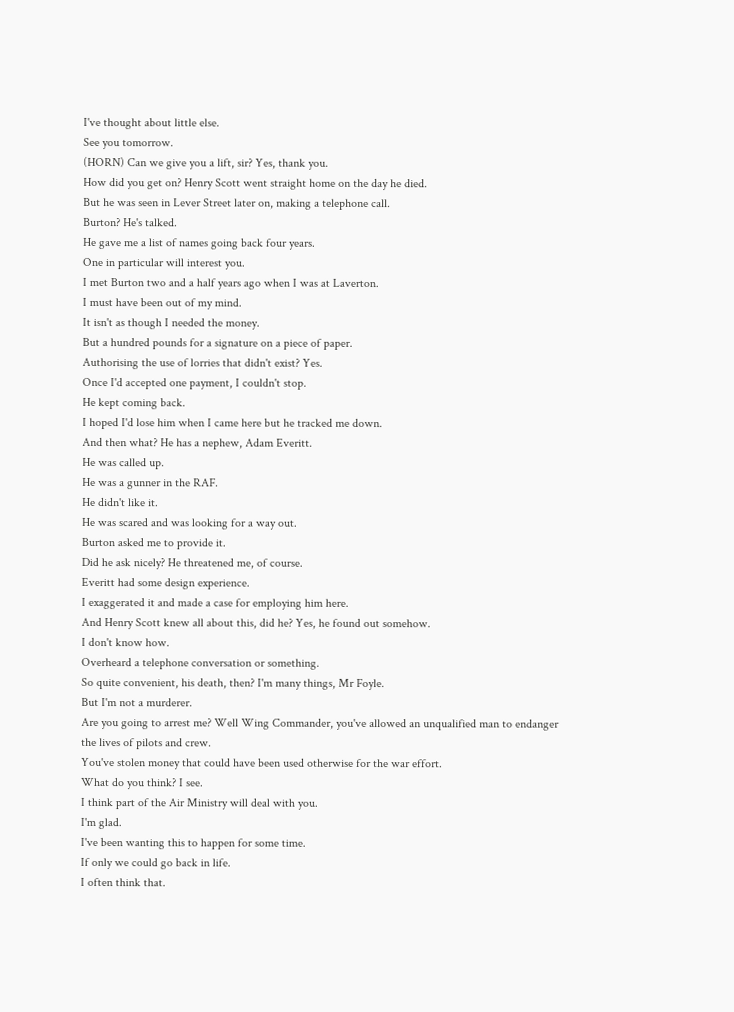I've thought about little else.
See you tomorrow.
(HORN) Can we give you a lift, sir? Yes, thank you.
How did you get on? Henry Scott went straight home on the day he died.
But he was seen in Lever Street later on, making a telephone call.
Burton? He's talked.
He gave me a list of names going back four years.
One in particular will interest you.
I met Burton two and a half years ago when I was at Laverton.
I must have been out of my mind.
It isn't as though I needed the money.
But a hundred pounds for a signature on a piece of paper.
Authorising the use of lorries that didn't exist? Yes.
Once I'd accepted one payment, I couldn't stop.
He kept coming back.
I hoped I'd lose him when I came here but he tracked me down.
And then what? He has a nephew, Adam Everitt.
He was called up.
He was a gunner in the RAF.
He didn't like it.
He was scared and was looking for a way out.
Burton asked me to provide it.
Did he ask nicely? He threatened me, of course.
Everitt had some design experience.
I exaggerated it and made a case for employing him here.
And Henry Scott knew all about this, did he? Yes, he found out somehow.
I don't know how.
Overheard a telephone conversation or something.
So quite convenient, his death, then? I'm many things, Mr Foyle.
But I'm not a murderer.
Are you going to arrest me? Well Wing Commander, you've allowed an unqualified man to endanger the lives of pilots and crew.
You've stolen money that could have been used otherwise for the war effort.
What do you think? I see.
I think part of the Air Ministry will deal with you.
I'm glad.
I've been wanting this to happen for some time.
If only we could go back in life.
I often think that.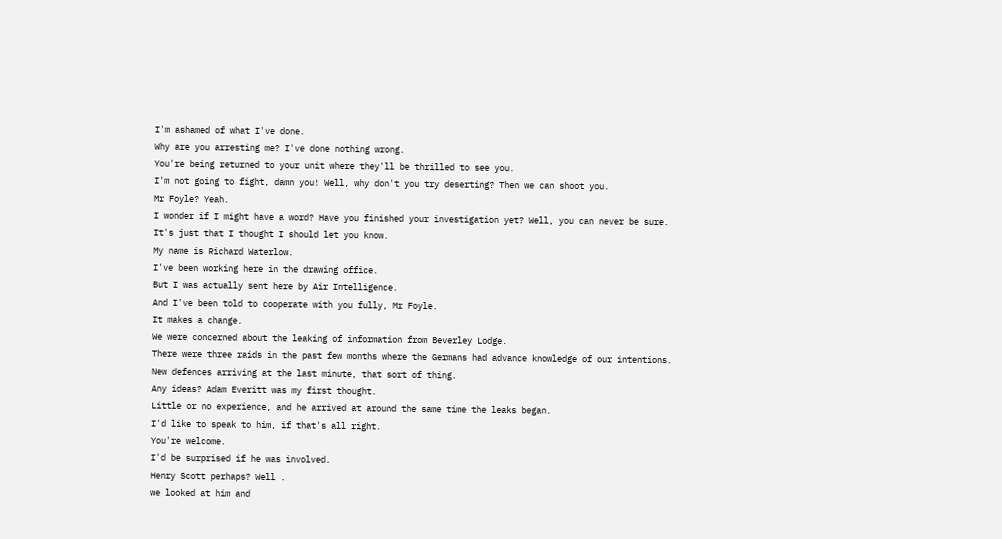I'm ashamed of what I've done.
Why are you arresting me? I've done nothing wrong.
You're being returned to your unit where they'll be thrilled to see you.
I'm not going to fight, damn you! Well, why don't you try deserting? Then we can shoot you.
Mr Foyle? Yeah.
I wonder if I might have a word? Have you finished your investigation yet? Well, you can never be sure.
It's just that I thought I should let you know.
My name is Richard Waterlow.
I've been working here in the drawing office.
But I was actually sent here by Air Intelligence.
And I've been told to cooperate with you fully, Mr Foyle.
It makes a change.
We were concerned about the leaking of information from Beverley Lodge.
There were three raids in the past few months where the Germans had advance knowledge of our intentions.
New defences arriving at the last minute, that sort of thing.
Any ideas? Adam Everitt was my first thought.
Little or no experience, and he arrived at around the same time the leaks began.
I'd like to speak to him, if that's all right.
You're welcome.
I'd be surprised if he was involved.
Henry Scott perhaps? Well .
we looked at him and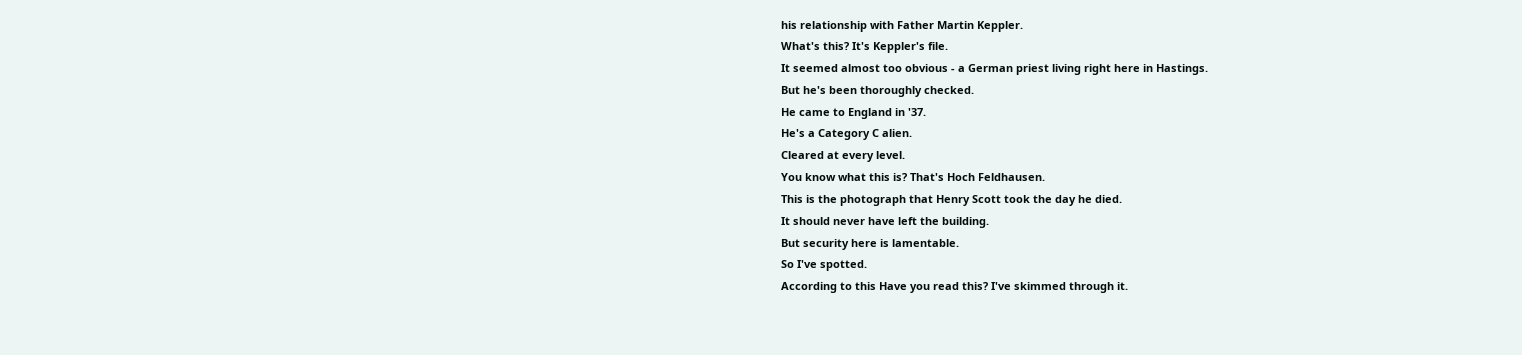his relationship with Father Martin Keppler.
What's this? It's Keppler's file.
It seemed almost too obvious - a German priest living right here in Hastings.
But he's been thoroughly checked.
He came to England in '37.
He's a Category C alien.
Cleared at every level.
You know what this is? That's Hoch Feldhausen.
This is the photograph that Henry Scott took the day he died.
It should never have left the building.
But security here is lamentable.
So I've spotted.
According to this Have you read this? I've skimmed through it.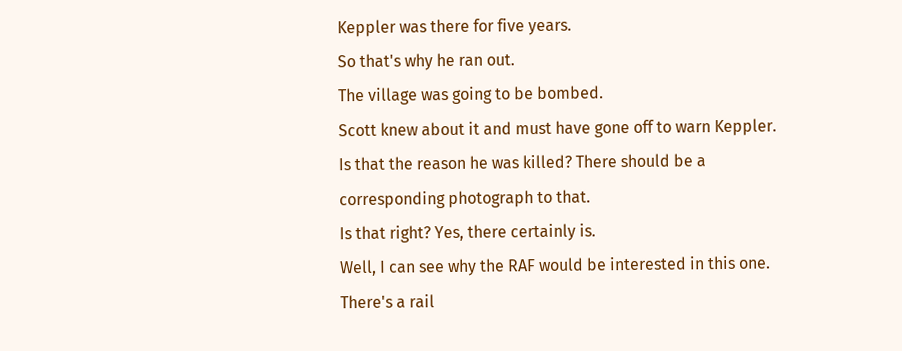Keppler was there for five years.
So that's why he ran out.
The village was going to be bombed.
Scott knew about it and must have gone off to warn Keppler.
Is that the reason he was killed? There should be a corresponding photograph to that.
Is that right? Yes, there certainly is.
Well, I can see why the RAF would be interested in this one.
There's a rail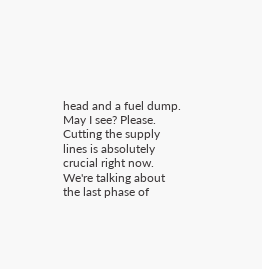head and a fuel dump.
May I see? Please.
Cutting the supply lines is absolutely crucial right now.
We're talking about the last phase of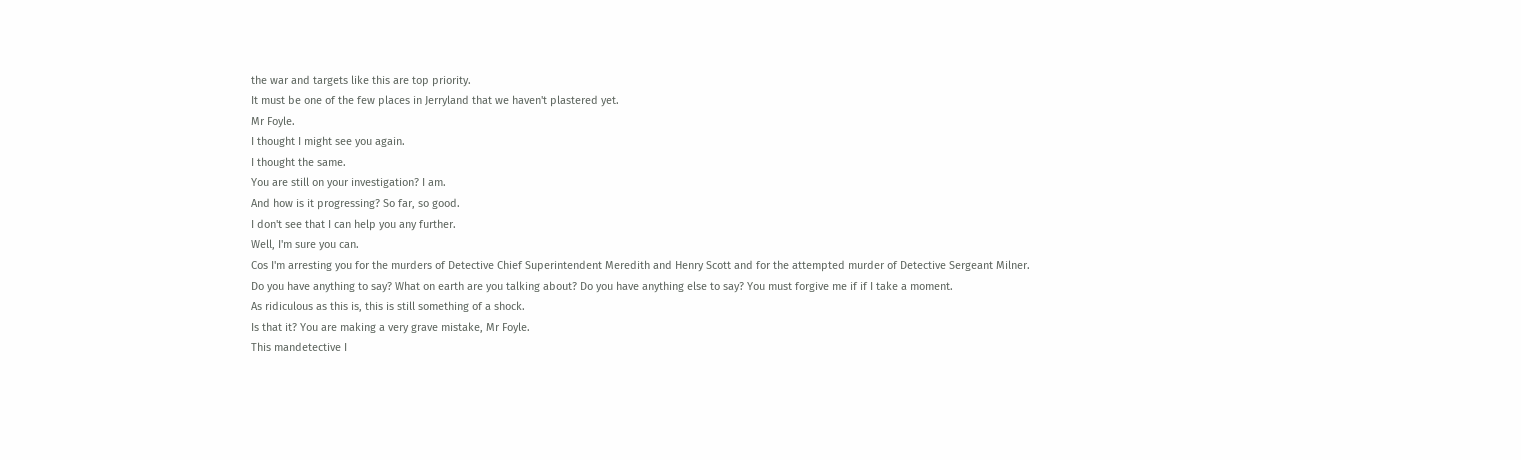the war and targets like this are top priority.
It must be one of the few places in Jerryland that we haven't plastered yet.
Mr Foyle.
I thought I might see you again.
I thought the same.
You are still on your investigation? I am.
And how is it progressing? So far, so good.
I don't see that I can help you any further.
Well, I'm sure you can.
Cos I'm arresting you for the murders of Detective Chief Superintendent Meredith and Henry Scott and for the attempted murder of Detective Sergeant Milner.
Do you have anything to say? What on earth are you talking about? Do you have anything else to say? You must forgive me if if I take a moment.
As ridiculous as this is, this is still something of a shock.
Is that it? You are making a very grave mistake, Mr Foyle.
This mandetective I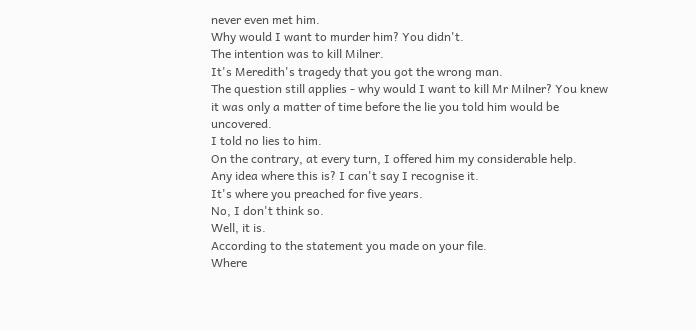never even met him.
Why would I want to murder him? You didn't.
The intention was to kill Milner.
It's Meredith's tragedy that you got the wrong man.
The question still applies - why would I want to kill Mr Milner? You knew it was only a matter of time before the lie you told him would be uncovered.
I told no lies to him.
On the contrary, at every turn, I offered him my considerable help.
Any idea where this is? I can't say I recognise it.
It's where you preached for five years.
No, I don't think so.
Well, it is.
According to the statement you made on your file.
Where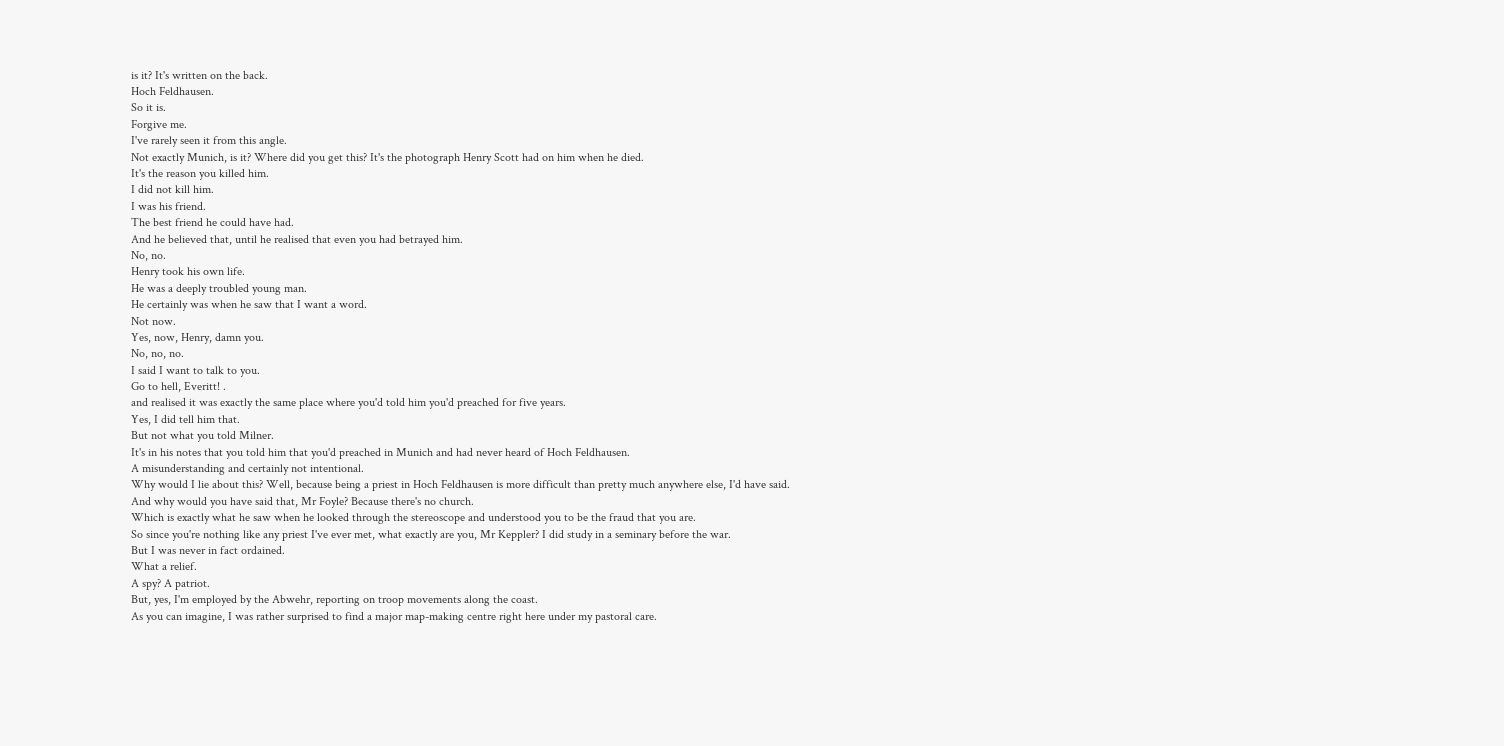is it? It's written on the back.
Hoch Feldhausen.
So it is.
Forgive me.
I've rarely seen it from this angle.
Not exactly Munich, is it? Where did you get this? It's the photograph Henry Scott had on him when he died.
It's the reason you killed him.
I did not kill him.
I was his friend.
The best friend he could have had.
And he believed that, until he realised that even you had betrayed him.
No, no.
Henry took his own life.
He was a deeply troubled young man.
He certainly was when he saw that I want a word.
Not now.
Yes, now, Henry, damn you.
No, no, no.
I said I want to talk to you.
Go to hell, Everitt! .
and realised it was exactly the same place where you'd told him you'd preached for five years.
Yes, I did tell him that.
But not what you told Milner.
It's in his notes that you told him that you'd preached in Munich and had never heard of Hoch Feldhausen.
A misunderstanding and certainly not intentional.
Why would I lie about this? Well, because being a priest in Hoch Feldhausen is more difficult than pretty much anywhere else, I'd have said.
And why would you have said that, Mr Foyle? Because there's no church.
Which is exactly what he saw when he looked through the stereoscope and understood you to be the fraud that you are.
So since you're nothing like any priest I've ever met, what exactly are you, Mr Keppler? I did study in a seminary before the war.
But I was never in fact ordained.
What a relief.
A spy? A patriot.
But, yes, I'm employed by the Abwehr, reporting on troop movements along the coast.
As you can imagine, I was rather surprised to find a major map-making centre right here under my pastoral care.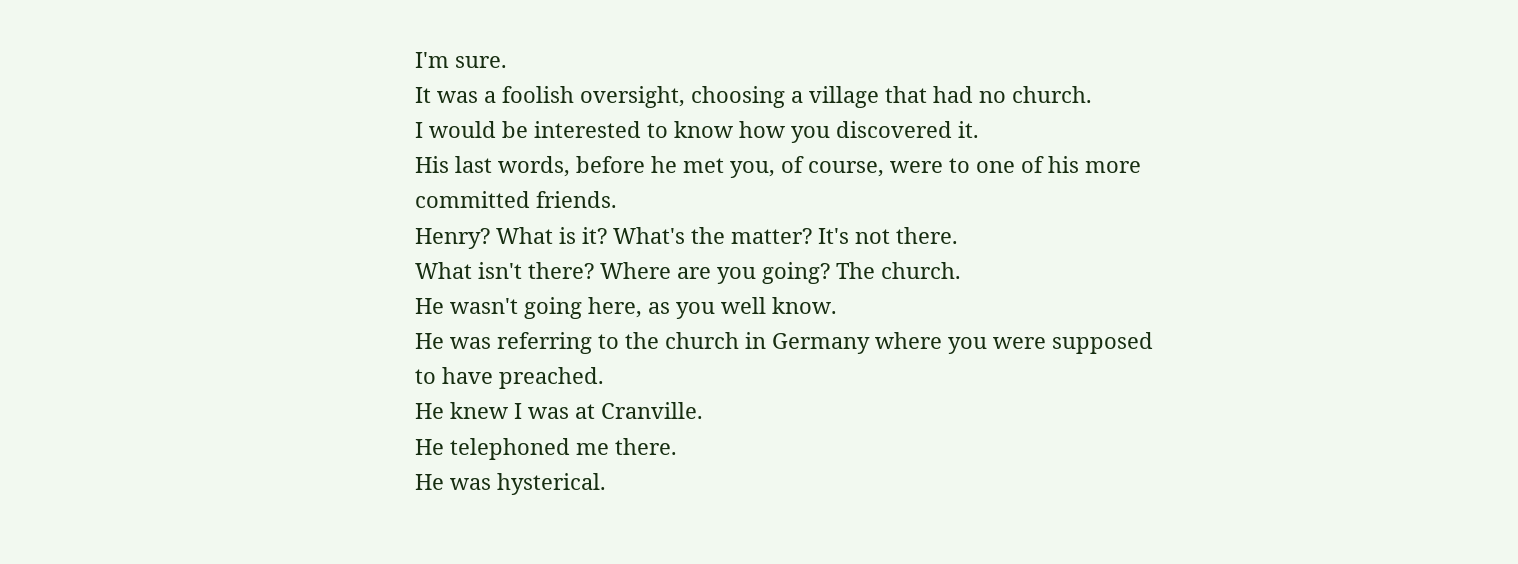I'm sure.
It was a foolish oversight, choosing a village that had no church.
I would be interested to know how you discovered it.
His last words, before he met you, of course, were to one of his more committed friends.
Henry? What is it? What's the matter? It's not there.
What isn't there? Where are you going? The church.
He wasn't going here, as you well know.
He was referring to the church in Germany where you were supposed to have preached.
He knew I was at Cranville.
He telephoned me there.
He was hysterical.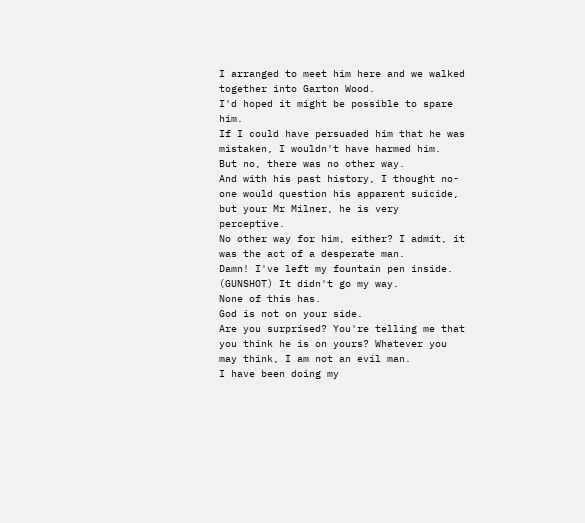I arranged to meet him here and we walked together into Garton Wood.
I'd hoped it might be possible to spare him.
If I could have persuaded him that he was mistaken, I wouldn't have harmed him.
But no, there was no other way.
And with his past history, I thought no-one would question his apparent suicide, but your Mr Milner, he is very perceptive.
No other way for him, either? I admit, it was the act of a desperate man.
Damn! I've left my fountain pen inside.
(GUNSHOT) It didn't go my way.
None of this has.
God is not on your side.
Are you surprised? You're telling me that you think he is on yours? Whatever you may think, I am not an evil man.
I have been doing my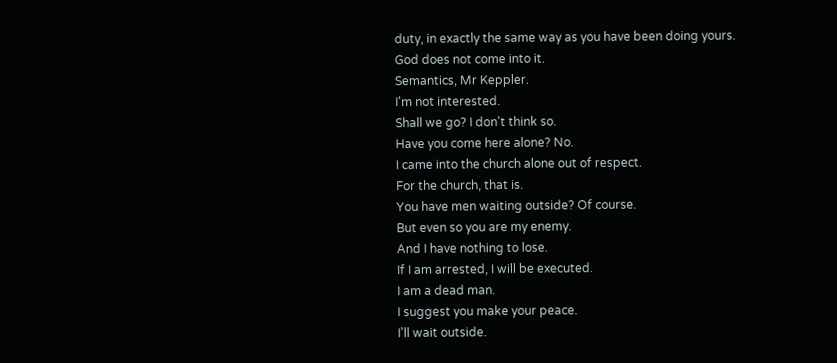duty, in exactly the same way as you have been doing yours.
God does not come into it.
Semantics, Mr Keppler.
I'm not interested.
Shall we go? I don't think so.
Have you come here alone? No.
I came into the church alone out of respect.
For the church, that is.
You have men waiting outside? Of course.
But even so you are my enemy.
And I have nothing to lose.
If I am arrested, I will be executed.
I am a dead man.
I suggest you make your peace.
I'll wait outside.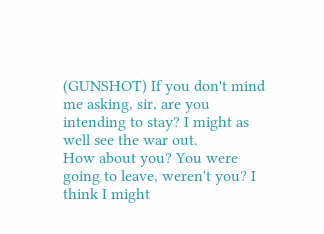(GUNSHOT) If you don't mind me asking, sir, are you intending to stay? I might as well see the war out.
How about you? You were going to leave, weren't you? I think I might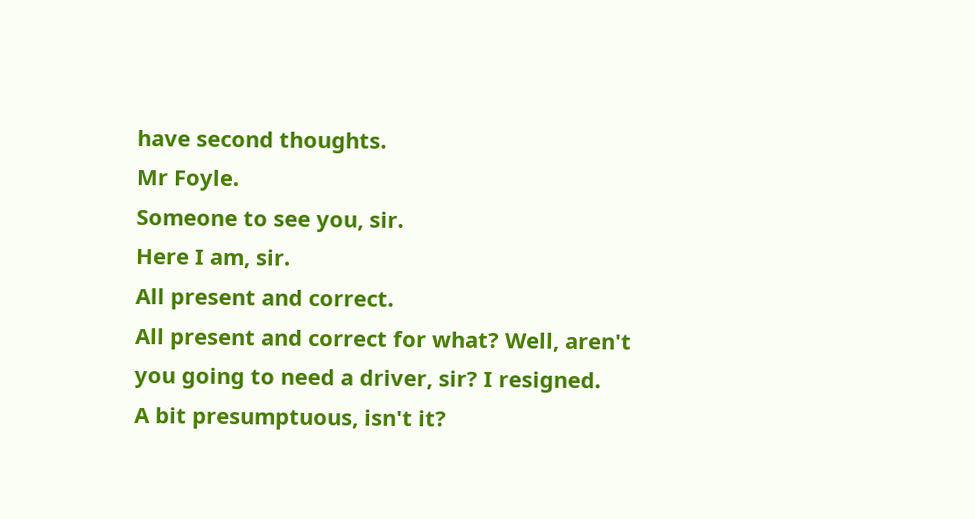have second thoughts.
Mr Foyle.
Someone to see you, sir.
Here I am, sir.
All present and correct.
All present and correct for what? Well, aren't you going to need a driver, sir? I resigned.
A bit presumptuous, isn't it?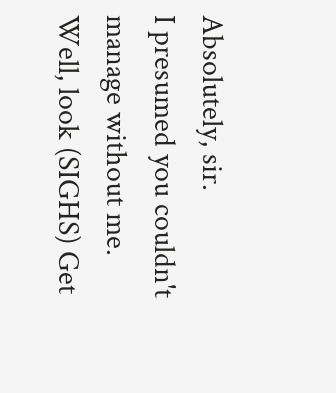Absolutely, sir.
I presumed you couldn't manage without me.
Well, look (SIGHS) Get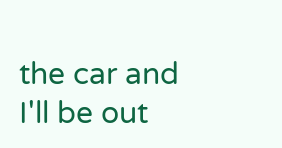the car and I'll be out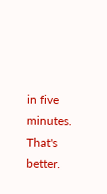in five minutes.
That's better.